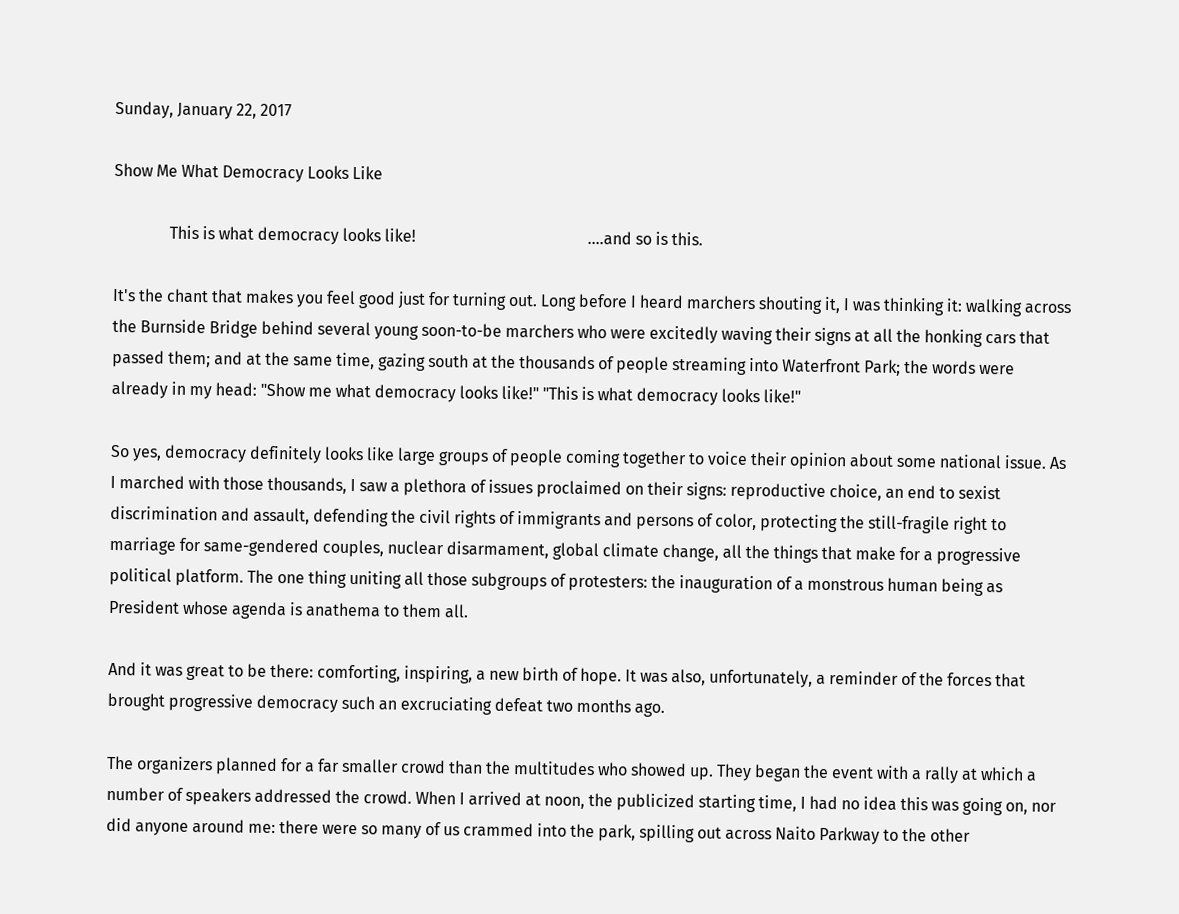Sunday, January 22, 2017

Show Me What Democracy Looks Like

              This is what democracy looks like!                                           ....and so is this.

It's the chant that makes you feel good just for turning out. Long before I heard marchers shouting it, I was thinking it: walking across the Burnside Bridge behind several young soon-to-be marchers who were excitedly waving their signs at all the honking cars that passed them; and at the same time, gazing south at the thousands of people streaming into Waterfront Park; the words were already in my head: "Show me what democracy looks like!" "This is what democracy looks like!"

So yes, democracy definitely looks like large groups of people coming together to voice their opinion about some national issue. As I marched with those thousands, I saw a plethora of issues proclaimed on their signs: reproductive choice, an end to sexist discrimination and assault, defending the civil rights of immigrants and persons of color, protecting the still-fragile right to marriage for same-gendered couples, nuclear disarmament, global climate change, all the things that make for a progressive political platform. The one thing uniting all those subgroups of protesters: the inauguration of a monstrous human being as President whose agenda is anathema to them all.

And it was great to be there: comforting, inspiring, a new birth of hope. It was also, unfortunately, a reminder of the forces that brought progressive democracy such an excruciating defeat two months ago.

The organizers planned for a far smaller crowd than the multitudes who showed up. They began the event with a rally at which a number of speakers addressed the crowd. When I arrived at noon, the publicized starting time, I had no idea this was going on, nor did anyone around me: there were so many of us crammed into the park, spilling out across Naito Parkway to the other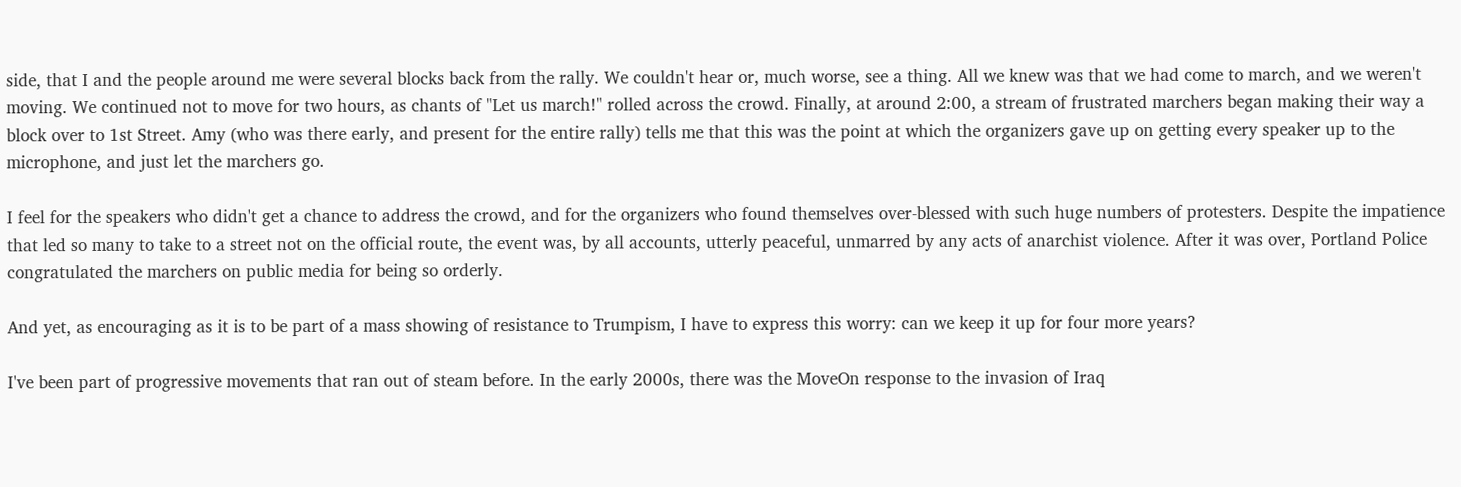side, that I and the people around me were several blocks back from the rally. We couldn't hear or, much worse, see a thing. All we knew was that we had come to march, and we weren't moving. We continued not to move for two hours, as chants of "Let us march!" rolled across the crowd. Finally, at around 2:00, a stream of frustrated marchers began making their way a block over to 1st Street. Amy (who was there early, and present for the entire rally) tells me that this was the point at which the organizers gave up on getting every speaker up to the microphone, and just let the marchers go.

I feel for the speakers who didn't get a chance to address the crowd, and for the organizers who found themselves over-blessed with such huge numbers of protesters. Despite the impatience that led so many to take to a street not on the official route, the event was, by all accounts, utterly peaceful, unmarred by any acts of anarchist violence. After it was over, Portland Police congratulated the marchers on public media for being so orderly.

And yet, as encouraging as it is to be part of a mass showing of resistance to Trumpism, I have to express this worry: can we keep it up for four more years?

I've been part of progressive movements that ran out of steam before. In the early 2000s, there was the MoveOn response to the invasion of Iraq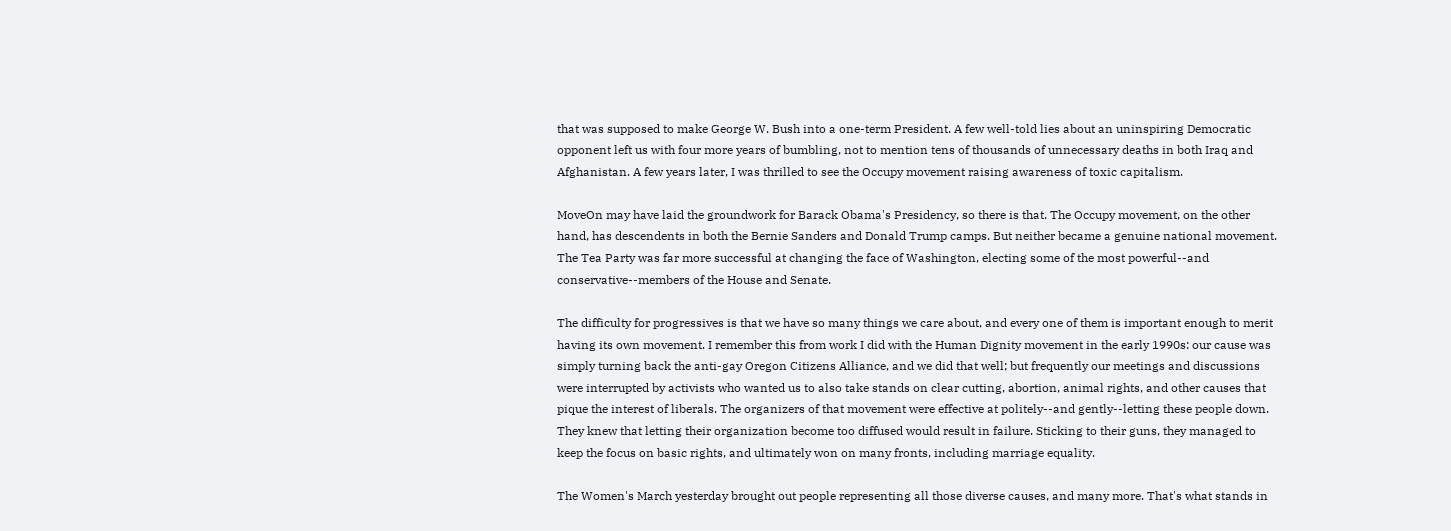that was supposed to make George W. Bush into a one-term President. A few well-told lies about an uninspiring Democratic opponent left us with four more years of bumbling, not to mention tens of thousands of unnecessary deaths in both Iraq and Afghanistan. A few years later, I was thrilled to see the Occupy movement raising awareness of toxic capitalism.

MoveOn may have laid the groundwork for Barack Obama's Presidency, so there is that. The Occupy movement, on the other hand, has descendents in both the Bernie Sanders and Donald Trump camps. But neither became a genuine national movement. The Tea Party was far more successful at changing the face of Washington, electing some of the most powerful--and conservative--members of the House and Senate.

The difficulty for progressives is that we have so many things we care about, and every one of them is important enough to merit having its own movement. I remember this from work I did with the Human Dignity movement in the early 1990s: our cause was simply turning back the anti-gay Oregon Citizens Alliance, and we did that well; but frequently our meetings and discussions were interrupted by activists who wanted us to also take stands on clear cutting, abortion, animal rights, and other causes that pique the interest of liberals. The organizers of that movement were effective at politely--and gently--letting these people down. They knew that letting their organization become too diffused would result in failure. Sticking to their guns, they managed to keep the focus on basic rights, and ultimately won on many fronts, including marriage equality.

The Women's March yesterday brought out people representing all those diverse causes, and many more. That's what stands in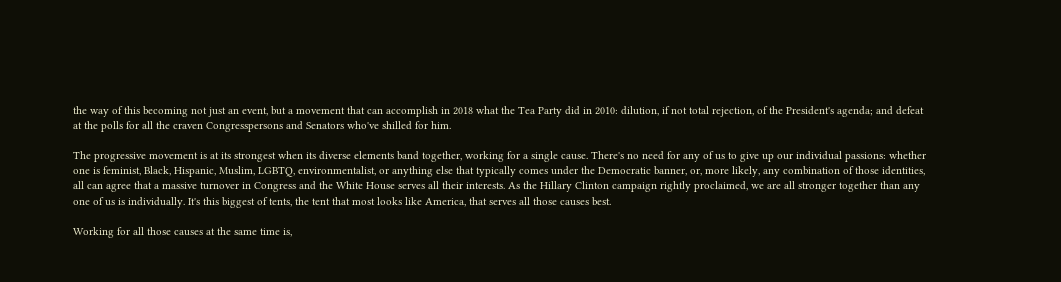the way of this becoming not just an event, but a movement that can accomplish in 2018 what the Tea Party did in 2010: dilution, if not total rejection, of the President's agenda; and defeat at the polls for all the craven Congresspersons and Senators who've shilled for him.

The progressive movement is at its strongest when its diverse elements band together, working for a single cause. There's no need for any of us to give up our individual passions: whether one is feminist, Black, Hispanic, Muslim, LGBTQ, environmentalist, or anything else that typically comes under the Democratic banner, or, more likely, any combination of those identities, all can agree that a massive turnover in Congress and the White House serves all their interests. As the Hillary Clinton campaign rightly proclaimed, we are all stronger together than any one of us is individually. It's this biggest of tents, the tent that most looks like America, that serves all those causes best.

Working for all those causes at the same time is,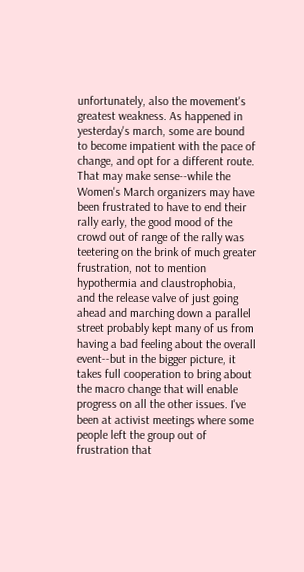unfortunately, also the movement's greatest weakness. As happened in yesterday's march, some are bound to become impatient with the pace of change, and opt for a different route. That may make sense--while the Women's March organizers may have been frustrated to have to end their rally early, the good mood of the crowd out of range of the rally was teetering on the brink of much greater frustration, not to mention hypothermia and claustrophobia, and the release valve of just going ahead and marching down a parallel street probably kept many of us from having a bad feeling about the overall event--but in the bigger picture, it takes full cooperation to bring about the macro change that will enable progress on all the other issues. I've been at activist meetings where some people left the group out of frustration that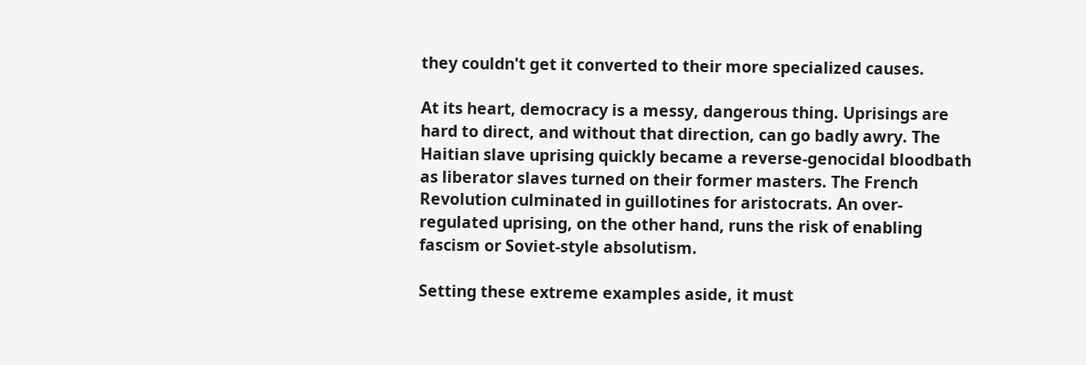they couldn't get it converted to their more specialized causes.

At its heart, democracy is a messy, dangerous thing. Uprisings are hard to direct, and without that direction, can go badly awry. The Haitian slave uprising quickly became a reverse-genocidal bloodbath as liberator slaves turned on their former masters. The French Revolution culminated in guillotines for aristocrats. An over-regulated uprising, on the other hand, runs the risk of enabling fascism or Soviet-style absolutism.

Setting these extreme examples aside, it must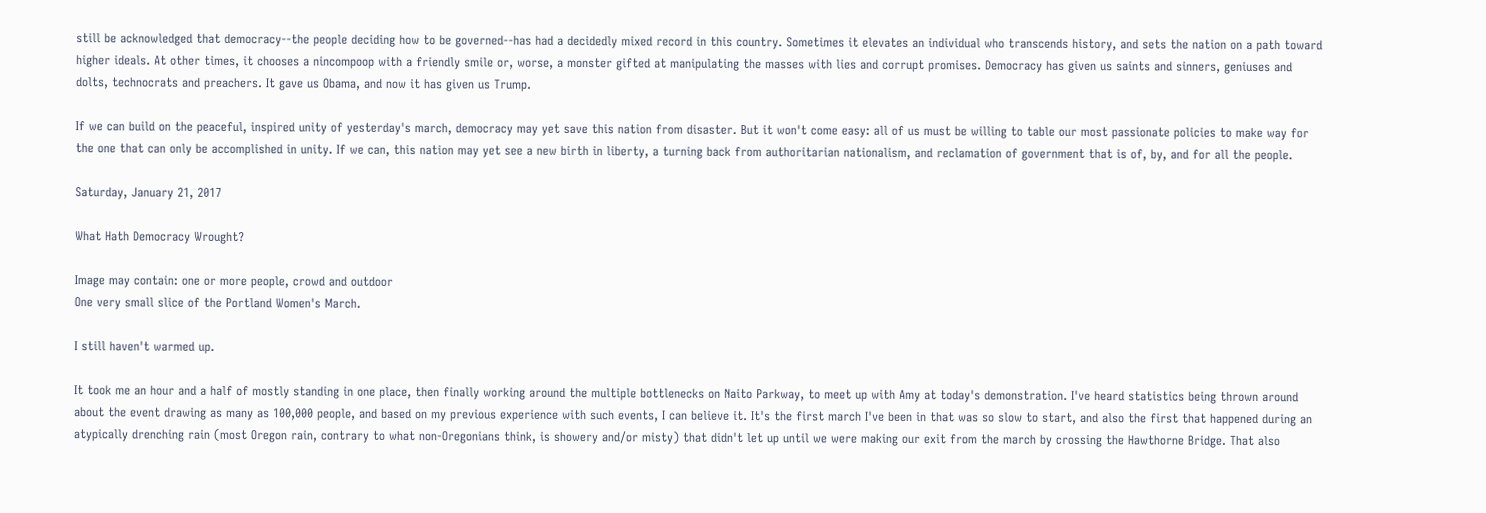still be acknowledged that democracy--the people deciding how to be governed--has had a decidedly mixed record in this country. Sometimes it elevates an individual who transcends history, and sets the nation on a path toward higher ideals. At other times, it chooses a nincompoop with a friendly smile or, worse, a monster gifted at manipulating the masses with lies and corrupt promises. Democracy has given us saints and sinners, geniuses and dolts, technocrats and preachers. It gave us Obama, and now it has given us Trump.

If we can build on the peaceful, inspired unity of yesterday's march, democracy may yet save this nation from disaster. But it won't come easy: all of us must be willing to table our most passionate policies to make way for the one that can only be accomplished in unity. If we can, this nation may yet see a new birth in liberty, a turning back from authoritarian nationalism, and reclamation of government that is of, by, and for all the people.

Saturday, January 21, 2017

What Hath Democracy Wrought?

Image may contain: one or more people, crowd and outdoor
One very small slice of the Portland Women's March.

I still haven't warmed up.

It took me an hour and a half of mostly standing in one place, then finally working around the multiple bottlenecks on Naito Parkway, to meet up with Amy at today's demonstration. I've heard statistics being thrown around about the event drawing as many as 100,000 people, and based on my previous experience with such events, I can believe it. It's the first march I've been in that was so slow to start, and also the first that happened during an atypically drenching rain (most Oregon rain, contrary to what non-Oregonians think, is showery and/or misty) that didn't let up until we were making our exit from the march by crossing the Hawthorne Bridge. That also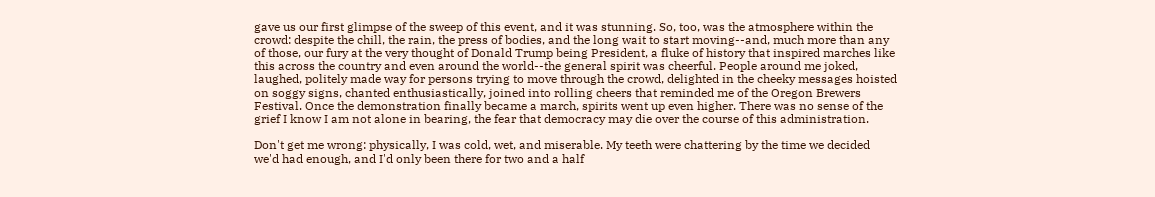gave us our first glimpse of the sweep of this event, and it was stunning. So, too, was the atmosphere within the crowd: despite the chill, the rain, the press of bodies, and the long wait to start moving--and, much more than any of those, our fury at the very thought of Donald Trump being President, a fluke of history that inspired marches like this across the country and even around the world--the general spirit was cheerful. People around me joked, laughed, politely made way for persons trying to move through the crowd, delighted in the cheeky messages hoisted on soggy signs, chanted enthusiastically, joined into rolling cheers that reminded me of the Oregon Brewers Festival. Once the demonstration finally became a march, spirits went up even higher. There was no sense of the grief I know I am not alone in bearing, the fear that democracy may die over the course of this administration.

Don't get me wrong: physically, I was cold, wet, and miserable. My teeth were chattering by the time we decided we'd had enough, and I'd only been there for two and a half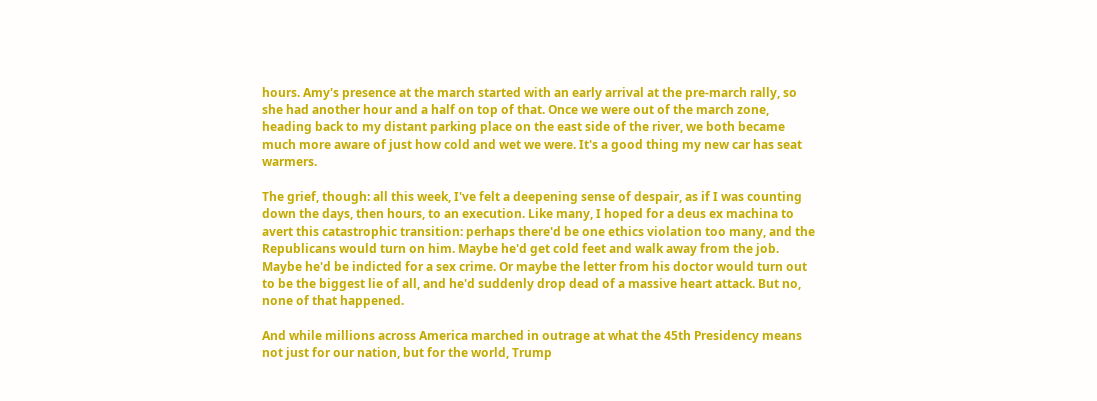hours. Amy's presence at the march started with an early arrival at the pre-march rally, so she had another hour and a half on top of that. Once we were out of the march zone, heading back to my distant parking place on the east side of the river, we both became much more aware of just how cold and wet we were. It's a good thing my new car has seat warmers.

The grief, though: all this week, I've felt a deepening sense of despair, as if I was counting down the days, then hours, to an execution. Like many, I hoped for a deus ex machina to avert this catastrophic transition: perhaps there'd be one ethics violation too many, and the Republicans would turn on him. Maybe he'd get cold feet and walk away from the job. Maybe he'd be indicted for a sex crime. Or maybe the letter from his doctor would turn out to be the biggest lie of all, and he'd suddenly drop dead of a massive heart attack. But no, none of that happened.

And while millions across America marched in outrage at what the 45th Presidency means not just for our nation, but for the world, Trump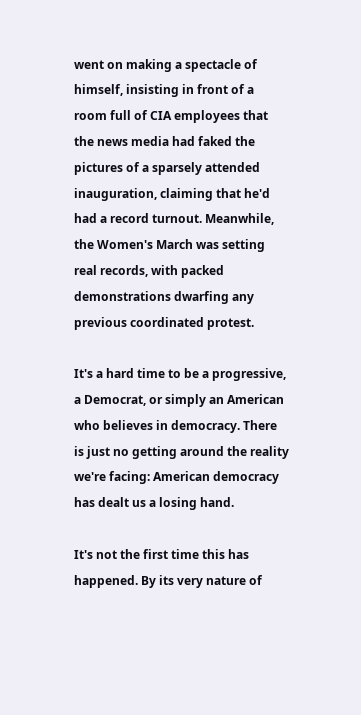went on making a spectacle of himself, insisting in front of a room full of CIA employees that the news media had faked the pictures of a sparsely attended inauguration, claiming that he'd had a record turnout. Meanwhile, the Women's March was setting real records, with packed demonstrations dwarfing any previous coordinated protest.

It's a hard time to be a progressive, a Democrat, or simply an American who believes in democracy. There is just no getting around the reality we're facing: American democracy has dealt us a losing hand.

It's not the first time this has happened. By its very nature of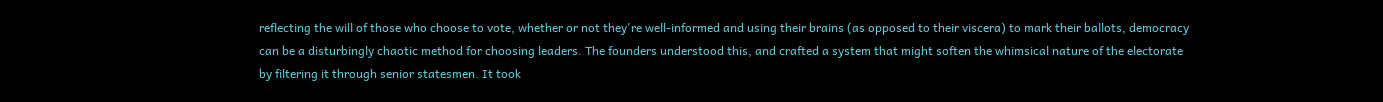reflecting the will of those who choose to vote, whether or not they're well-informed and using their brains (as opposed to their viscera) to mark their ballots, democracy can be a disturbingly chaotic method for choosing leaders. The founders understood this, and crafted a system that might soften the whimsical nature of the electorate by filtering it through senior statesmen. It took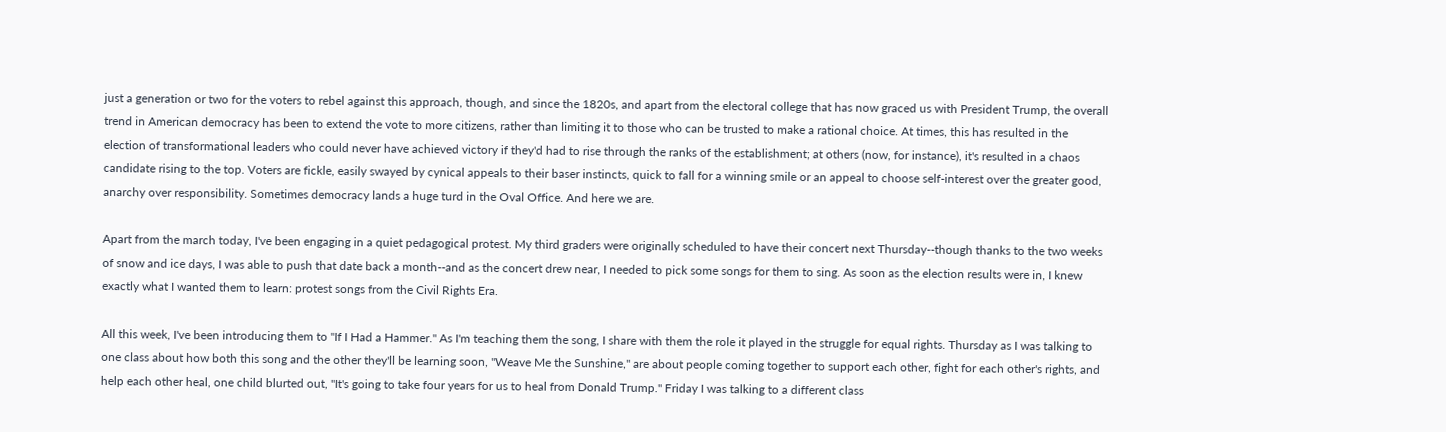just a generation or two for the voters to rebel against this approach, though, and since the 1820s, and apart from the electoral college that has now graced us with President Trump, the overall trend in American democracy has been to extend the vote to more citizens, rather than limiting it to those who can be trusted to make a rational choice. At times, this has resulted in the election of transformational leaders who could never have achieved victory if they'd had to rise through the ranks of the establishment; at others (now, for instance), it's resulted in a chaos candidate rising to the top. Voters are fickle, easily swayed by cynical appeals to their baser instincts, quick to fall for a winning smile or an appeal to choose self-interest over the greater good, anarchy over responsibility. Sometimes democracy lands a huge turd in the Oval Office. And here we are.

Apart from the march today, I've been engaging in a quiet pedagogical protest. My third graders were originally scheduled to have their concert next Thursday--though thanks to the two weeks of snow and ice days, I was able to push that date back a month--and as the concert drew near, I needed to pick some songs for them to sing. As soon as the election results were in, I knew exactly what I wanted them to learn: protest songs from the Civil Rights Era.

All this week, I've been introducing them to "If I Had a Hammer." As I'm teaching them the song, I share with them the role it played in the struggle for equal rights. Thursday as I was talking to one class about how both this song and the other they'll be learning soon, "Weave Me the Sunshine," are about people coming together to support each other, fight for each other's rights, and help each other heal, one child blurted out, "It's going to take four years for us to heal from Donald Trump." Friday I was talking to a different class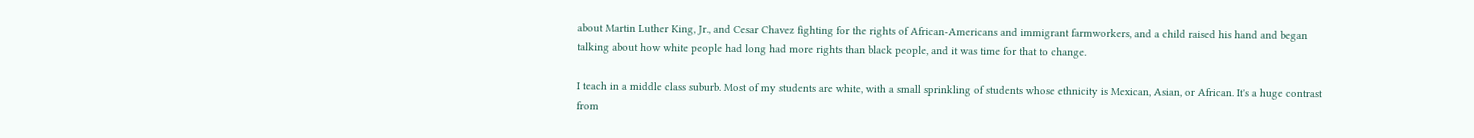about Martin Luther King, Jr., and Cesar Chavez fighting for the rights of African-Americans and immigrant farmworkers, and a child raised his hand and began talking about how white people had long had more rights than black people, and it was time for that to change.

I teach in a middle class suburb. Most of my students are white, with a small sprinkling of students whose ethnicity is Mexican, Asian, or African. It's a huge contrast from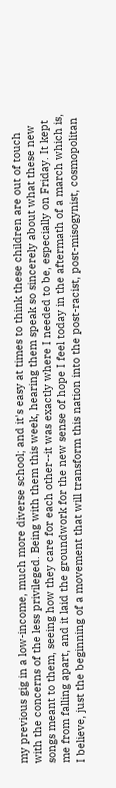my previous gig in a low-income, much more diverse school; and it's easy at times to think these children are out of touch with the concerns of the less privileged. Being with them this week, hearing them speak so sincerely about what these new songs meant to them, seeing how they care for each other--it was exactly where I needed to be, especially on Friday. It kept me from falling apart, and it laid the groundwork for the new sense of hope I feel today in the aftermath of a march which is, I believe, just the beginning of a movement that will transform this nation into the post-racist, post-misogynist, cosmopolitan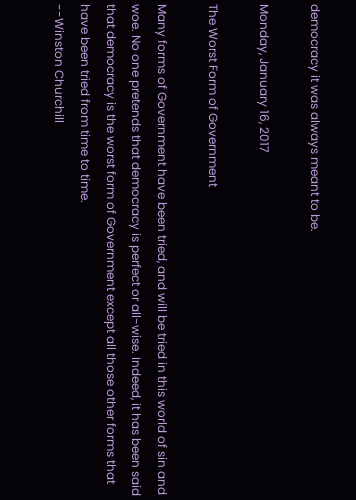democracy it was always meant to be.

Monday, January 16, 2017

The Worst Form of Government

Many forms of Government have been tried, and will be tried in this world of sin and woe. No one pretends that democracy is perfect or all-wise. Indeed, it has been said that democracy is the worst form of Government except all those other forms that have been tried from time to time.
--Winston Churchill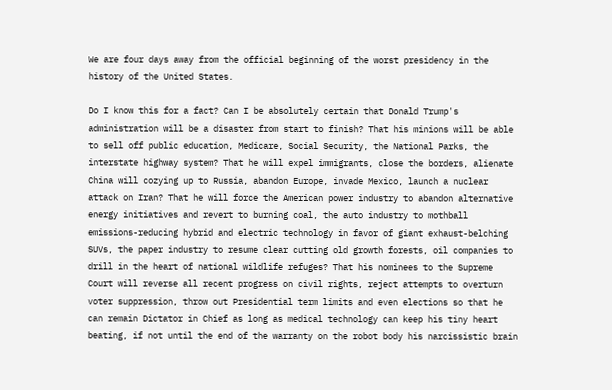We are four days away from the official beginning of the worst presidency in the history of the United States.

Do I know this for a fact? Can I be absolutely certain that Donald Trump's administration will be a disaster from start to finish? That his minions will be able to sell off public education, Medicare, Social Security, the National Parks, the interstate highway system? That he will expel immigrants, close the borders, alienate China will cozying up to Russia, abandon Europe, invade Mexico, launch a nuclear attack on Iran? That he will force the American power industry to abandon alternative energy initiatives and revert to burning coal, the auto industry to mothball emissions-reducing hybrid and electric technology in favor of giant exhaust-belching SUVs, the paper industry to resume clear cutting old growth forests, oil companies to drill in the heart of national wildlife refuges? That his nominees to the Supreme Court will reverse all recent progress on civil rights, reject attempts to overturn voter suppression, throw out Presidential term limits and even elections so that he can remain Dictator in Chief as long as medical technology can keep his tiny heart beating, if not until the end of the warranty on the robot body his narcissistic brain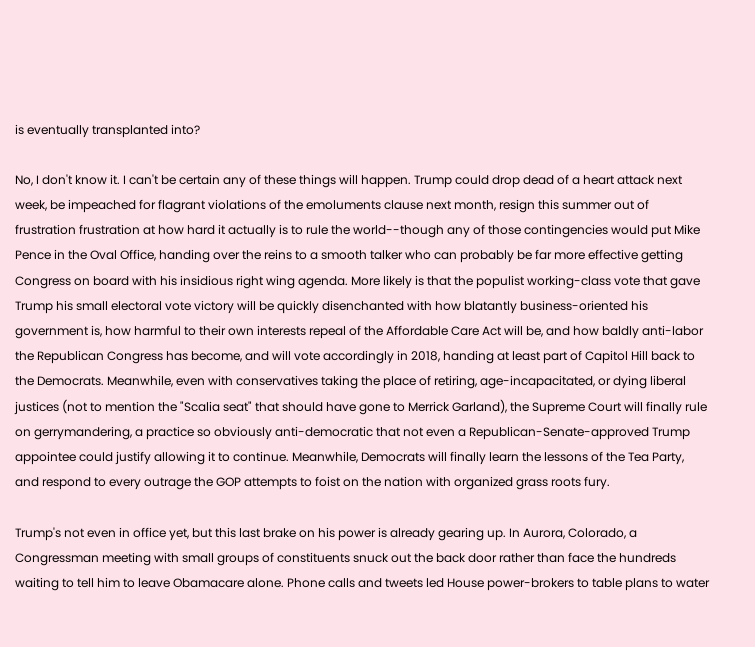is eventually transplanted into?

No, I don't know it. I can't be certain any of these things will happen. Trump could drop dead of a heart attack next week, be impeached for flagrant violations of the emoluments clause next month, resign this summer out of frustration frustration at how hard it actually is to rule the world--though any of those contingencies would put Mike Pence in the Oval Office, handing over the reins to a smooth talker who can probably be far more effective getting Congress on board with his insidious right wing agenda. More likely is that the populist working-class vote that gave Trump his small electoral vote victory will be quickly disenchanted with how blatantly business-oriented his government is, how harmful to their own interests repeal of the Affordable Care Act will be, and how baldly anti-labor the Republican Congress has become, and will vote accordingly in 2018, handing at least part of Capitol Hill back to the Democrats. Meanwhile, even with conservatives taking the place of retiring, age-incapacitated, or dying liberal justices (not to mention the "Scalia seat" that should have gone to Merrick Garland), the Supreme Court will finally rule on gerrymandering, a practice so obviously anti-democratic that not even a Republican-Senate-approved Trump appointee could justify allowing it to continue. Meanwhile, Democrats will finally learn the lessons of the Tea Party, and respond to every outrage the GOP attempts to foist on the nation with organized grass roots fury.

Trump's not even in office yet, but this last brake on his power is already gearing up. In Aurora, Colorado, a Congressman meeting with small groups of constituents snuck out the back door rather than face the hundreds waiting to tell him to leave Obamacare alone. Phone calls and tweets led House power-brokers to table plans to water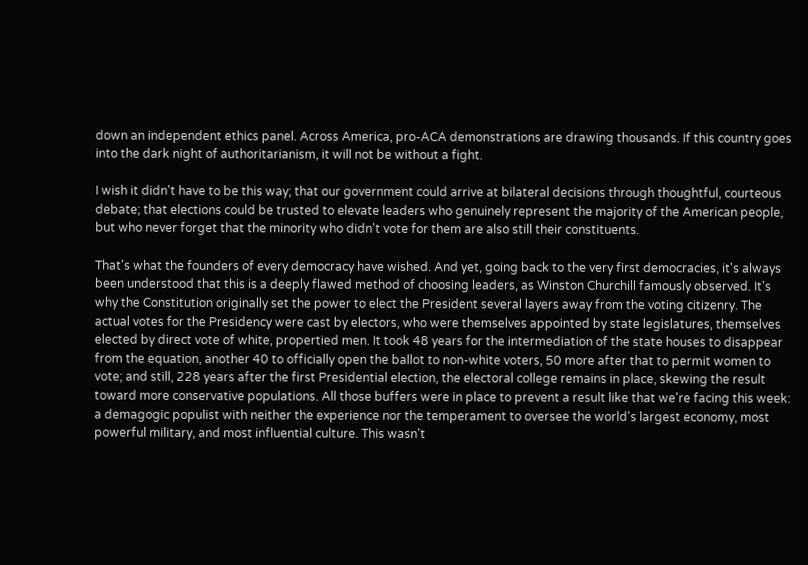down an independent ethics panel. Across America, pro-ACA demonstrations are drawing thousands. If this country goes into the dark night of authoritarianism, it will not be without a fight.

I wish it didn't have to be this way; that our government could arrive at bilateral decisions through thoughtful, courteous debate; that elections could be trusted to elevate leaders who genuinely represent the majority of the American people, but who never forget that the minority who didn't vote for them are also still their constituents.

That's what the founders of every democracy have wished. And yet, going back to the very first democracies, it's always been understood that this is a deeply flawed method of choosing leaders, as Winston Churchill famously observed. It's why the Constitution originally set the power to elect the President several layers away from the voting citizenry. The actual votes for the Presidency were cast by electors, who were themselves appointed by state legislatures, themselves elected by direct vote of white, propertied men. It took 48 years for the intermediation of the state houses to disappear from the equation, another 40 to officially open the ballot to non-white voters, 50 more after that to permit women to vote; and still, 228 years after the first Presidential election, the electoral college remains in place, skewing the result toward more conservative populations. All those buffers were in place to prevent a result like that we're facing this week: a demagogic populist with neither the experience nor the temperament to oversee the world's largest economy, most powerful military, and most influential culture. This wasn't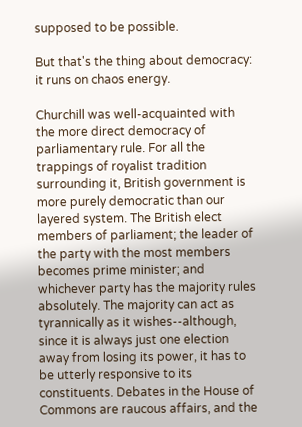supposed to be possible.

But that's the thing about democracy: it runs on chaos energy.

Churchill was well-acquainted with the more direct democracy of parliamentary rule. For all the trappings of royalist tradition surrounding it, British government is more purely democratic than our layered system. The British elect members of parliament; the leader of the party with the most members becomes prime minister; and whichever party has the majority rules absolutely. The majority can act as tyrannically as it wishes--although, since it is always just one election away from losing its power, it has to be utterly responsive to its constituents. Debates in the House of Commons are raucous affairs, and the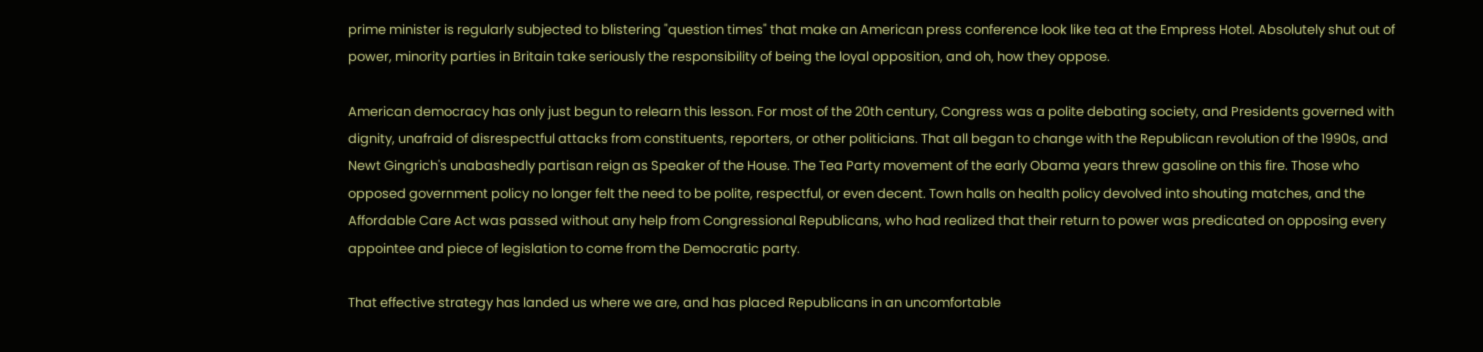prime minister is regularly subjected to blistering "question times" that make an American press conference look like tea at the Empress Hotel. Absolutely shut out of power, minority parties in Britain take seriously the responsibility of being the loyal opposition, and oh, how they oppose.

American democracy has only just begun to relearn this lesson. For most of the 20th century, Congress was a polite debating society, and Presidents governed with dignity, unafraid of disrespectful attacks from constituents, reporters, or other politicians. That all began to change with the Republican revolution of the 1990s, and Newt Gingrich's unabashedly partisan reign as Speaker of the House. The Tea Party movement of the early Obama years threw gasoline on this fire. Those who opposed government policy no longer felt the need to be polite, respectful, or even decent. Town halls on health policy devolved into shouting matches, and the Affordable Care Act was passed without any help from Congressional Republicans, who had realized that their return to power was predicated on opposing every appointee and piece of legislation to come from the Democratic party.

That effective strategy has landed us where we are, and has placed Republicans in an uncomfortable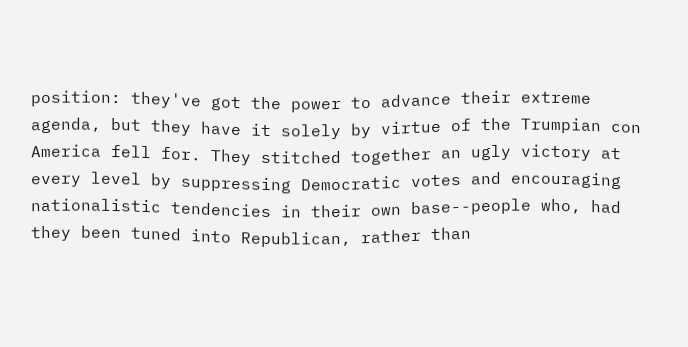position: they've got the power to advance their extreme agenda, but they have it solely by virtue of the Trumpian con America fell for. They stitched together an ugly victory at every level by suppressing Democratic votes and encouraging nationalistic tendencies in their own base--people who, had they been tuned into Republican, rather than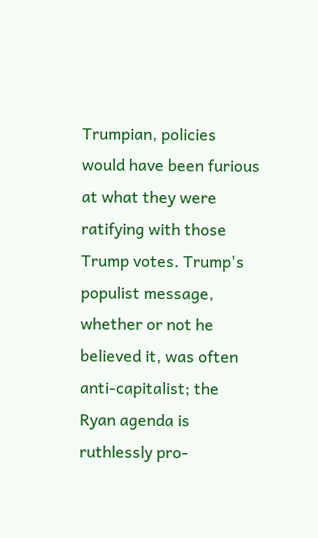Trumpian, policies would have been furious at what they were ratifying with those Trump votes. Trump's populist message, whether or not he believed it, was often anti-capitalist; the Ryan agenda is ruthlessly pro-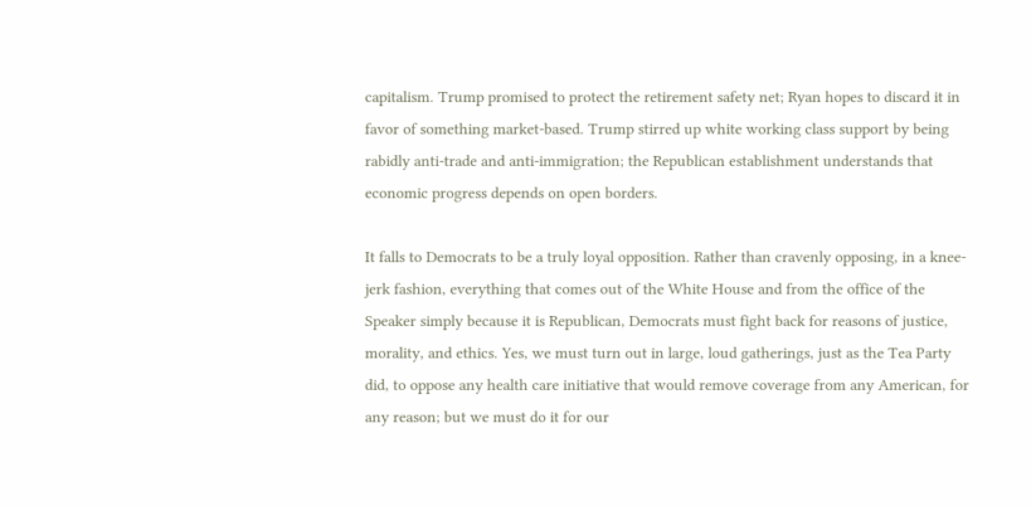capitalism. Trump promised to protect the retirement safety net; Ryan hopes to discard it in favor of something market-based. Trump stirred up white working class support by being rabidly anti-trade and anti-immigration; the Republican establishment understands that economic progress depends on open borders.

It falls to Democrats to be a truly loyal opposition. Rather than cravenly opposing, in a knee-jerk fashion, everything that comes out of the White House and from the office of the Speaker simply because it is Republican, Democrats must fight back for reasons of justice, morality, and ethics. Yes, we must turn out in large, loud gatherings, just as the Tea Party did, to oppose any health care initiative that would remove coverage from any American, for any reason; but we must do it for our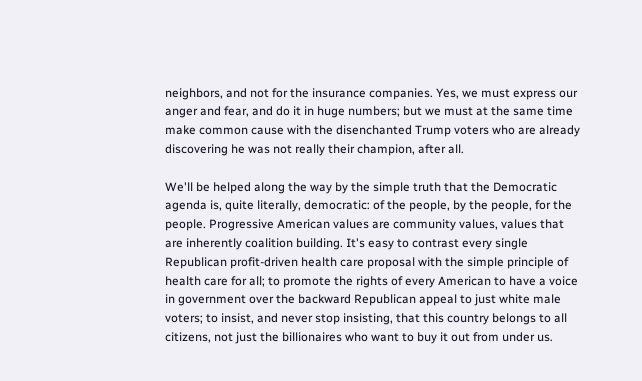neighbors, and not for the insurance companies. Yes, we must express our anger and fear, and do it in huge numbers; but we must at the same time make common cause with the disenchanted Trump voters who are already discovering he was not really their champion, after all.

We'll be helped along the way by the simple truth that the Democratic agenda is, quite literally, democratic: of the people, by the people, for the people. Progressive American values are community values, values that are inherently coalition building. It's easy to contrast every single Republican profit-driven health care proposal with the simple principle of health care for all; to promote the rights of every American to have a voice in government over the backward Republican appeal to just white male voters; to insist, and never stop insisting, that this country belongs to all citizens, not just the billionaires who want to buy it out from under us.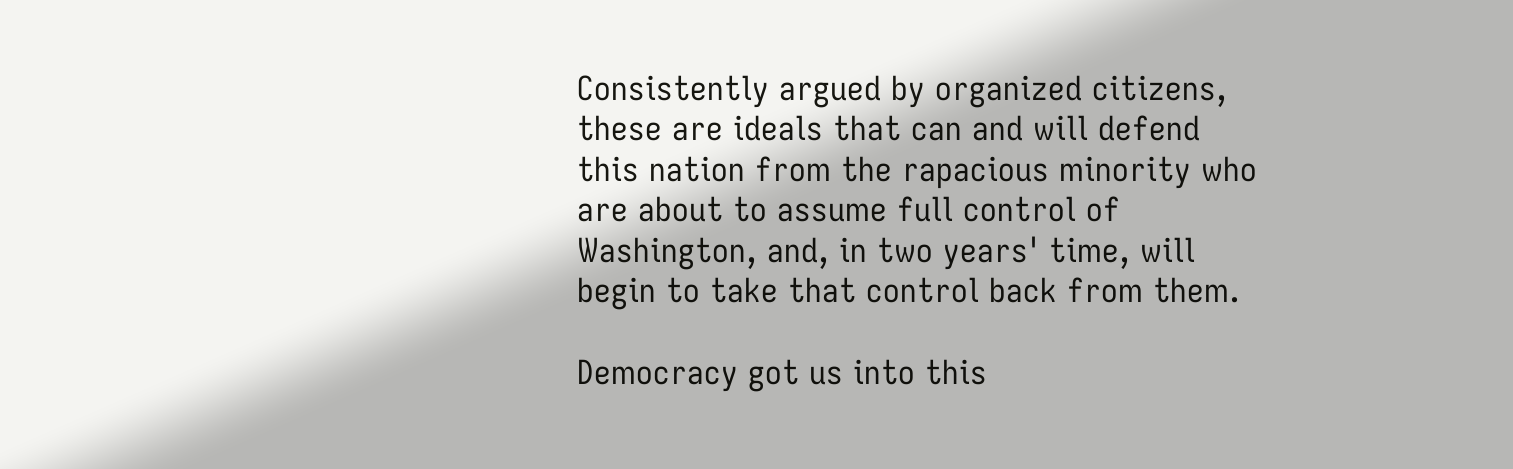Consistently argued by organized citizens, these are ideals that can and will defend this nation from the rapacious minority who are about to assume full control of Washington, and, in two years' time, will begin to take that control back from them.

Democracy got us into this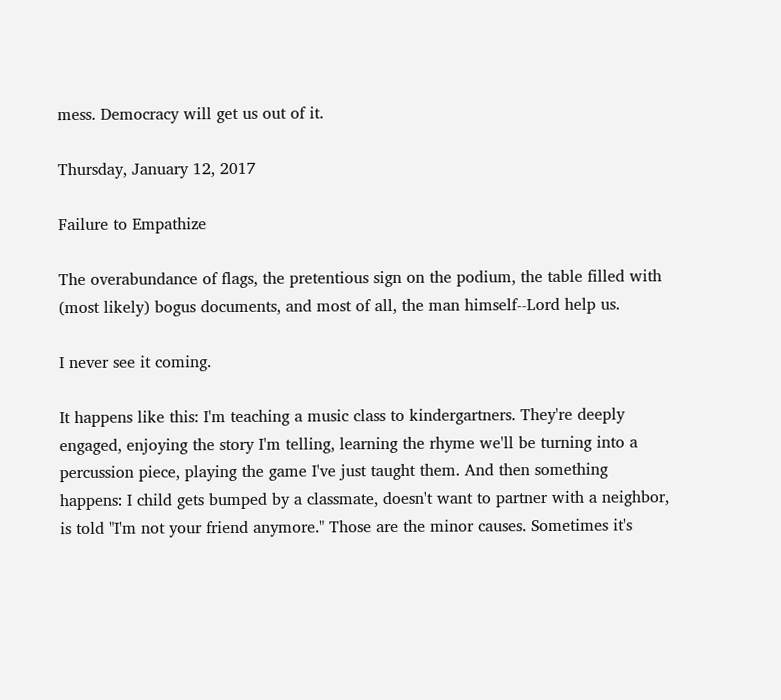mess. Democracy will get us out of it.

Thursday, January 12, 2017

Failure to Empathize

The overabundance of flags, the pretentious sign on the podium, the table filled with (most likely) bogus documents, and most of all, the man himself--Lord help us.

I never see it coming.

It happens like this: I'm teaching a music class to kindergartners. They're deeply engaged, enjoying the story I'm telling, learning the rhyme we'll be turning into a percussion piece, playing the game I've just taught them. And then something happens: I child gets bumped by a classmate, doesn't want to partner with a neighbor, is told "I'm not your friend anymore." Those are the minor causes. Sometimes it's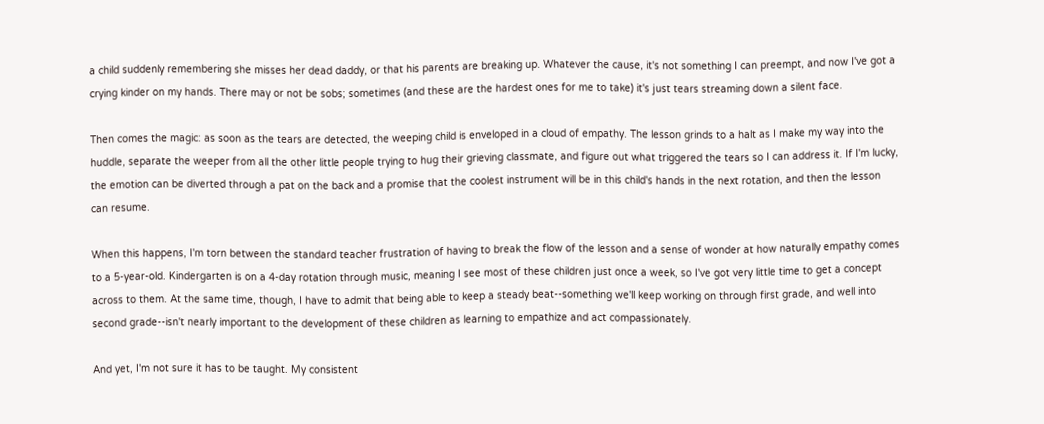a child suddenly remembering she misses her dead daddy, or that his parents are breaking up. Whatever the cause, it's not something I can preempt, and now I've got a crying kinder on my hands. There may or not be sobs; sometimes (and these are the hardest ones for me to take) it's just tears streaming down a silent face.

Then comes the magic: as soon as the tears are detected, the weeping child is enveloped in a cloud of empathy. The lesson grinds to a halt as I make my way into the huddle, separate the weeper from all the other little people trying to hug their grieving classmate, and figure out what triggered the tears so I can address it. If I'm lucky, the emotion can be diverted through a pat on the back and a promise that the coolest instrument will be in this child's hands in the next rotation, and then the lesson can resume.

When this happens, I'm torn between the standard teacher frustration of having to break the flow of the lesson and a sense of wonder at how naturally empathy comes to a 5-year-old. Kindergarten is on a 4-day rotation through music, meaning I see most of these children just once a week, so I've got very little time to get a concept across to them. At the same time, though, I have to admit that being able to keep a steady beat--something we'll keep working on through first grade, and well into second grade--isn't nearly important to the development of these children as learning to empathize and act compassionately.

And yet, I'm not sure it has to be taught. My consistent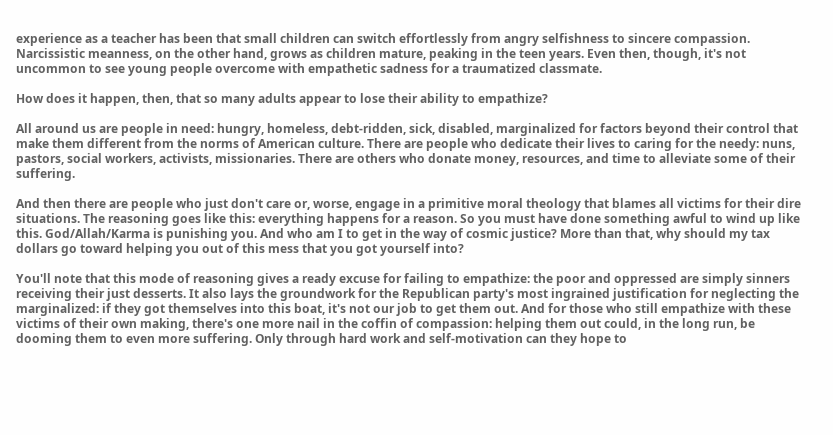experience as a teacher has been that small children can switch effortlessly from angry selfishness to sincere compassion. Narcissistic meanness, on the other hand, grows as children mature, peaking in the teen years. Even then, though, it's not uncommon to see young people overcome with empathetic sadness for a traumatized classmate.

How does it happen, then, that so many adults appear to lose their ability to empathize?

All around us are people in need: hungry, homeless, debt-ridden, sick, disabled, marginalized for factors beyond their control that make them different from the norms of American culture. There are people who dedicate their lives to caring for the needy: nuns, pastors, social workers, activists, missionaries. There are others who donate money, resources, and time to alleviate some of their suffering.

And then there are people who just don't care or, worse, engage in a primitive moral theology that blames all victims for their dire situations. The reasoning goes like this: everything happens for a reason. So you must have done something awful to wind up like this. God/Allah/Karma is punishing you. And who am I to get in the way of cosmic justice? More than that, why should my tax dollars go toward helping you out of this mess that you got yourself into?

You'll note that this mode of reasoning gives a ready excuse for failing to empathize: the poor and oppressed are simply sinners receiving their just desserts. It also lays the groundwork for the Republican party's most ingrained justification for neglecting the marginalized: if they got themselves into this boat, it's not our job to get them out. And for those who still empathize with these victims of their own making, there's one more nail in the coffin of compassion: helping them out could, in the long run, be dooming them to even more suffering. Only through hard work and self-motivation can they hope to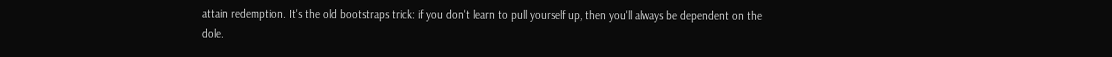attain redemption. It's the old bootstraps trick: if you don't learn to pull yourself up, then you'll always be dependent on the dole.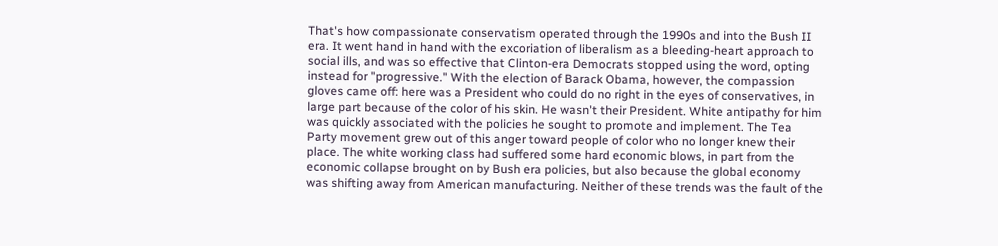That's how compassionate conservatism operated through the 1990s and into the Bush II era. It went hand in hand with the excoriation of liberalism as a bleeding-heart approach to social ills, and was so effective that Clinton-era Democrats stopped using the word, opting instead for "progressive." With the election of Barack Obama, however, the compassion gloves came off: here was a President who could do no right in the eyes of conservatives, in large part because of the color of his skin. He wasn't their President. White antipathy for him was quickly associated with the policies he sought to promote and implement. The Tea Party movement grew out of this anger toward people of color who no longer knew their place. The white working class had suffered some hard economic blows, in part from the economic collapse brought on by Bush era policies, but also because the global economy was shifting away from American manufacturing. Neither of these trends was the fault of the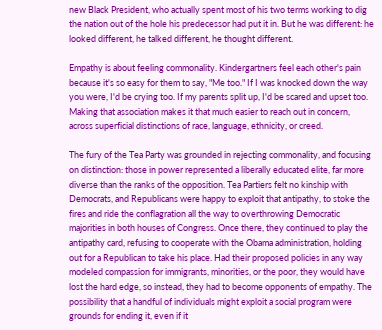new Black President, who actually spent most of his two terms working to dig the nation out of the hole his predecessor had put it in. But he was different: he looked different, he talked different, he thought different.

Empathy is about feeling commonality. Kindergartners feel each other's pain because it's so easy for them to say, "Me too." If I was knocked down the way you were, I'd be crying too. If my parents split up, I'd be scared and upset too. Making that association makes it that much easier to reach out in concern, across superficial distinctions of race, language, ethnicity, or creed.

The fury of the Tea Party was grounded in rejecting commonality, and focusing on distinction: those in power represented a liberally educated elite, far more diverse than the ranks of the opposition. Tea Partiers felt no kinship with Democrats, and Republicans were happy to exploit that antipathy, to stoke the fires and ride the conflagration all the way to overthrowing Democratic majorities in both houses of Congress. Once there, they continued to play the antipathy card, refusing to cooperate with the Obama administration, holding out for a Republican to take his place. Had their proposed policies in any way modeled compassion for immigrants, minorities, or the poor, they would have lost the hard edge, so instead, they had to become opponents of empathy. The possibility that a handful of individuals might exploit a social program were grounds for ending it, even if it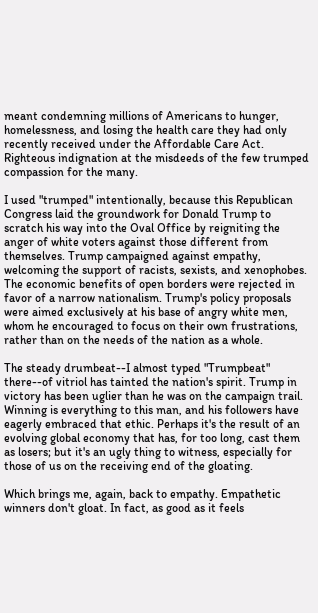meant condemning millions of Americans to hunger, homelessness, and losing the health care they had only recently received under the Affordable Care Act. Righteous indignation at the misdeeds of the few trumped compassion for the many.

I used "trumped" intentionally, because this Republican Congress laid the groundwork for Donald Trump to scratch his way into the Oval Office by reigniting the anger of white voters against those different from themselves. Trump campaigned against empathy, welcoming the support of racists, sexists, and xenophobes. The economic benefits of open borders were rejected in favor of a narrow nationalism. Trump's policy proposals were aimed exclusively at his base of angry white men, whom he encouraged to focus on their own frustrations, rather than on the needs of the nation as a whole.

The steady drumbeat--I almost typed "Trumpbeat" there--of vitriol has tainted the nation's spirit. Trump in victory has been uglier than he was on the campaign trail. Winning is everything to this man, and his followers have eagerly embraced that ethic. Perhaps it's the result of an evolving global economy that has, for too long, cast them as losers; but it's an ugly thing to witness, especially for those of us on the receiving end of the gloating.

Which brings me, again, back to empathy. Empathetic winners don't gloat. In fact, as good as it feels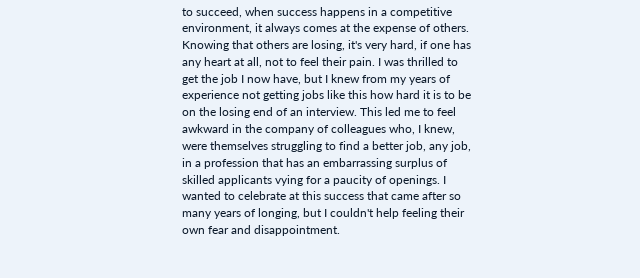to succeed, when success happens in a competitive environment, it always comes at the expense of others. Knowing that others are losing, it's very hard, if one has any heart at all, not to feel their pain. I was thrilled to get the job I now have, but I knew from my years of experience not getting jobs like this how hard it is to be on the losing end of an interview. This led me to feel awkward in the company of colleagues who, I knew, were themselves struggling to find a better job, any job, in a profession that has an embarrassing surplus of skilled applicants vying for a paucity of openings. I wanted to celebrate at this success that came after so many years of longing, but I couldn't help feeling their own fear and disappointment.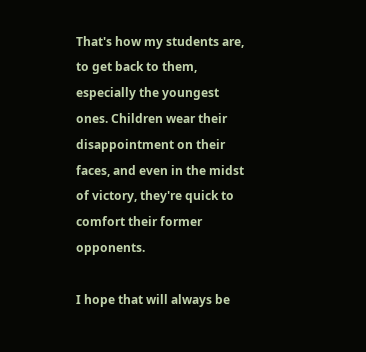That's how my students are, to get back to them, especially the youngest ones. Children wear their disappointment on their faces, and even in the midst of victory, they're quick to comfort their former opponents.

I hope that will always be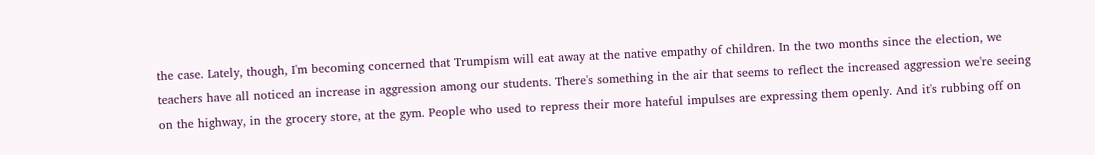the case. Lately, though, I'm becoming concerned that Trumpism will eat away at the native empathy of children. In the two months since the election, we teachers have all noticed an increase in aggression among our students. There's something in the air that seems to reflect the increased aggression we're seeing on the highway, in the grocery store, at the gym. People who used to repress their more hateful impulses are expressing them openly. And it's rubbing off on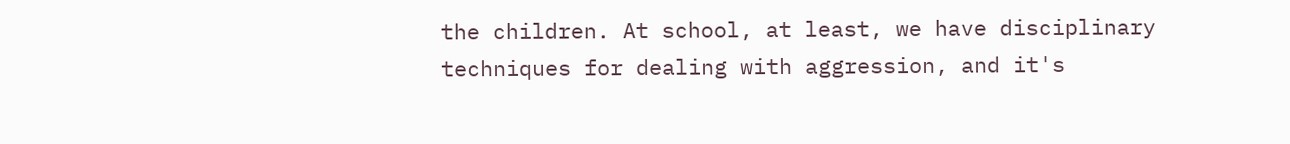the children. At school, at least, we have disciplinary techniques for dealing with aggression, and it's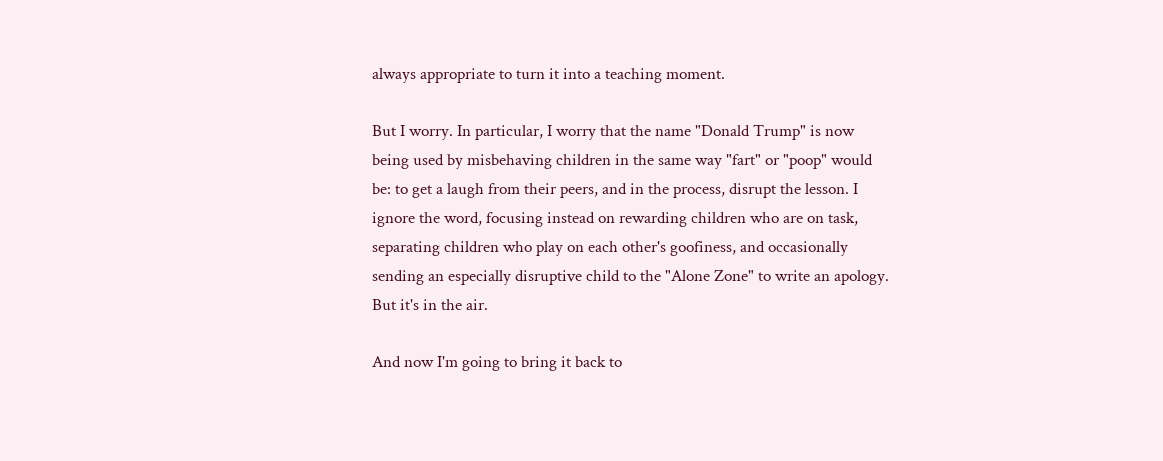always appropriate to turn it into a teaching moment.

But I worry. In particular, I worry that the name "Donald Trump" is now being used by misbehaving children in the same way "fart" or "poop" would be: to get a laugh from their peers, and in the process, disrupt the lesson. I ignore the word, focusing instead on rewarding children who are on task, separating children who play on each other's goofiness, and occasionally sending an especially disruptive child to the "Alone Zone" to write an apology. But it's in the air.

And now I'm going to bring it back to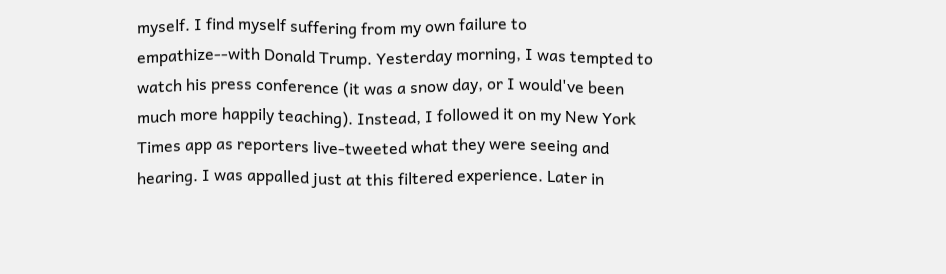myself. I find myself suffering from my own failure to empathize--with Donald Trump. Yesterday morning, I was tempted to watch his press conference (it was a snow day, or I would've been much more happily teaching). Instead, I followed it on my New York Times app as reporters live-tweeted what they were seeing and hearing. I was appalled just at this filtered experience. Later in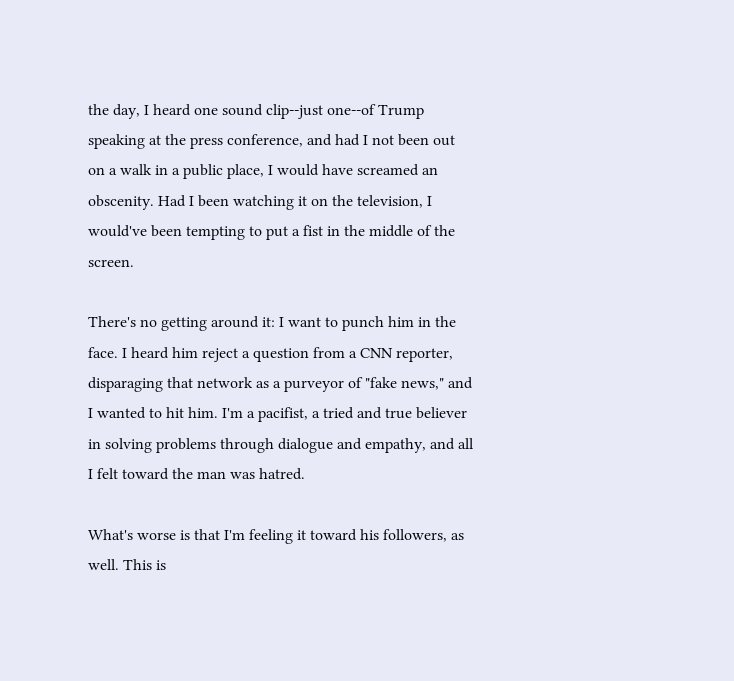the day, I heard one sound clip--just one--of Trump speaking at the press conference, and had I not been out on a walk in a public place, I would have screamed an obscenity. Had I been watching it on the television, I would've been tempting to put a fist in the middle of the screen.

There's no getting around it: I want to punch him in the face. I heard him reject a question from a CNN reporter, disparaging that network as a purveyor of "fake news," and I wanted to hit him. I'm a pacifist, a tried and true believer in solving problems through dialogue and empathy, and all I felt toward the man was hatred.

What's worse is that I'm feeling it toward his followers, as well. This is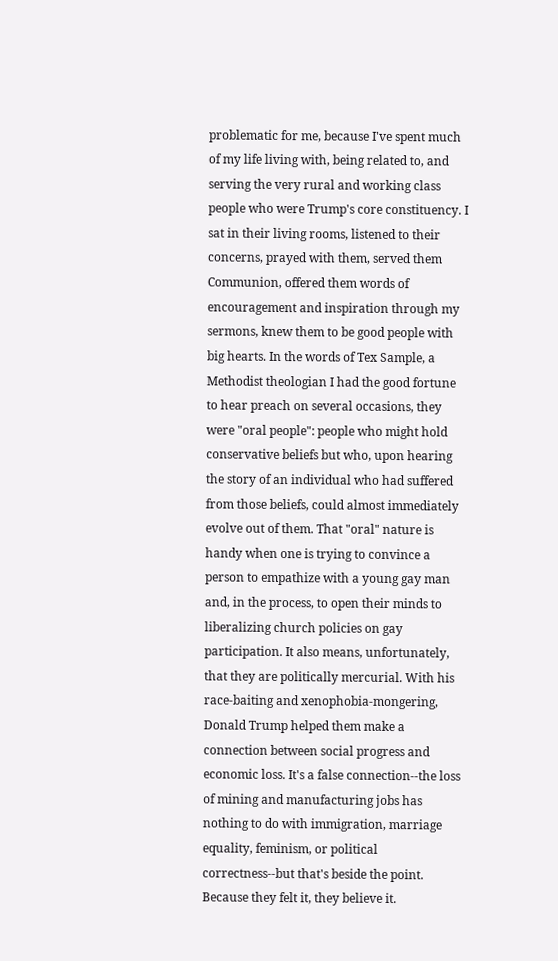problematic for me, because I've spent much of my life living with, being related to, and serving the very rural and working class people who were Trump's core constituency. I sat in their living rooms, listened to their concerns, prayed with them, served them Communion, offered them words of encouragement and inspiration through my sermons, knew them to be good people with big hearts. In the words of Tex Sample, a Methodist theologian I had the good fortune to hear preach on several occasions, they were "oral people": people who might hold conservative beliefs but who, upon hearing the story of an individual who had suffered from those beliefs, could almost immediately evolve out of them. That "oral" nature is handy when one is trying to convince a person to empathize with a young gay man and, in the process, to open their minds to liberalizing church policies on gay participation. It also means, unfortunately, that they are politically mercurial. With his race-baiting and xenophobia-mongering, Donald Trump helped them make a connection between social progress and economic loss. It's a false connection--the loss of mining and manufacturing jobs has nothing to do with immigration, marriage equality, feminism, or political correctness--but that's beside the point. Because they felt it, they believe it.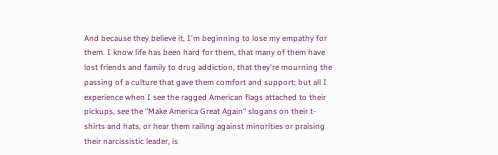And because they believe it, I'm beginning to lose my empathy for them. I know life has been hard for them, that many of them have lost friends and family to drug addiction, that they're mourning the passing of a culture that gave them comfort and support; but all I experience when I see the ragged American flags attached to their pickups, see the "Make America Great Again" slogans on their t-shirts and hats, or hear them railing against minorities or praising their narcissistic leader, is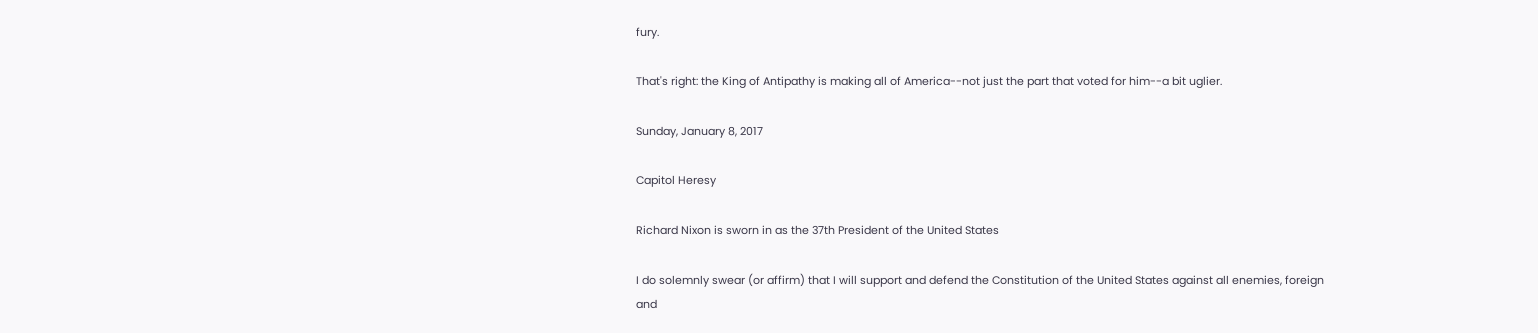fury.

That's right: the King of Antipathy is making all of America--not just the part that voted for him--a bit uglier.

Sunday, January 8, 2017

Capitol Heresy

Richard Nixon is sworn in as the 37th President of the United States

I do solemnly swear (or affirm) that I will support and defend the Constitution of the United States against all enemies, foreign and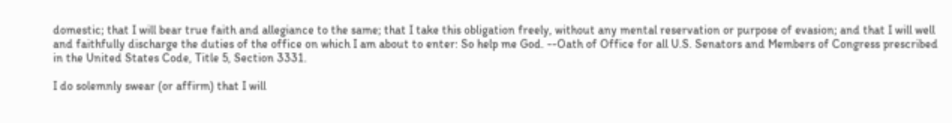domestic; that I will bear true faith and allegiance to the same; that I take this obligation freely, without any mental reservation or purpose of evasion; and that I will well and faithfully discharge the duties of the office on which I am about to enter: So help me God. --Oath of Office for all U.S. Senators and Members of Congress prescribed in the United States Code, Title 5, Section 3331.

I do solemnly swear (or affirm) that I will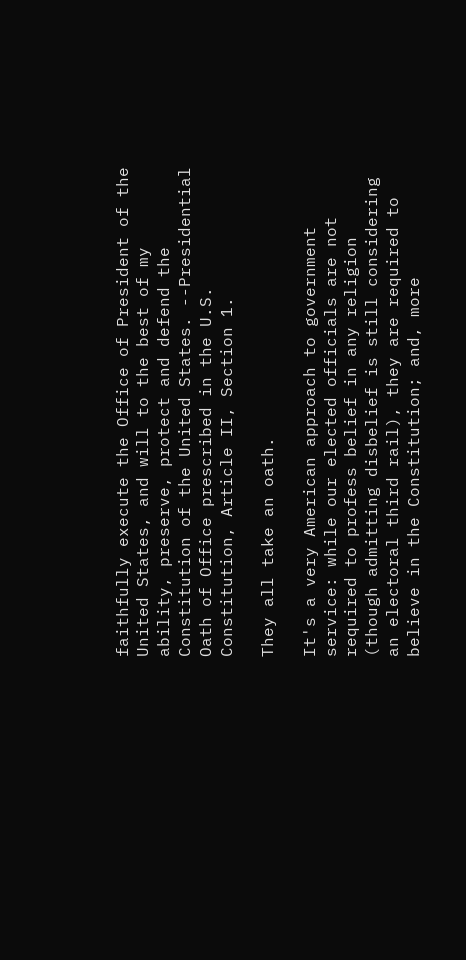faithfully execute the Office of President of the United States, and will to the best of my ability, preserve, protect and defend the Constitution of the United States. --Presidential Oath of Office prescribed in the U.S. Constitution, Article II, Section 1.

They all take an oath.

It's a very American approach to government service: while our elected officials are not required to profess belief in any religion (though admitting disbelief is still considering an electoral third rail), they are required to believe in the Constitution; and, more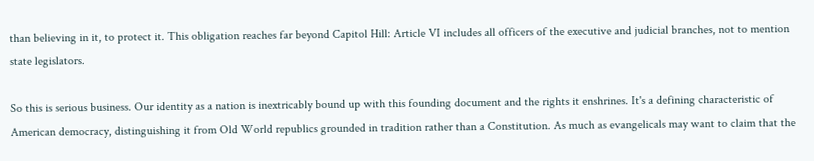than believing in it, to protect it. This obligation reaches far beyond Capitol Hill: Article VI includes all officers of the executive and judicial branches, not to mention state legislators.

So this is serious business. Our identity as a nation is inextricably bound up with this founding document and the rights it enshrines. It's a defining characteristic of American democracy, distinguishing it from Old World republics grounded in tradition rather than a Constitution. As much as evangelicals may want to claim that the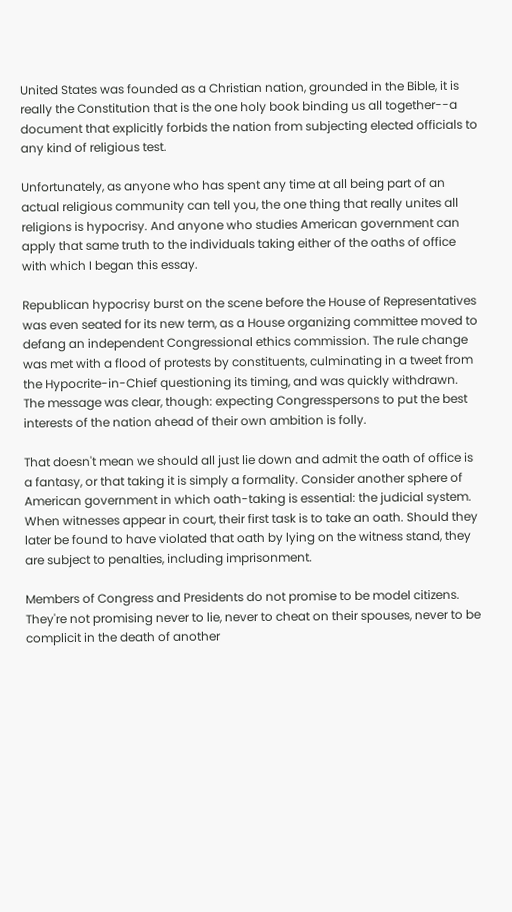United States was founded as a Christian nation, grounded in the Bible, it is really the Constitution that is the one holy book binding us all together--a document that explicitly forbids the nation from subjecting elected officials to any kind of religious test.

Unfortunately, as anyone who has spent any time at all being part of an actual religious community can tell you, the one thing that really unites all religions is hypocrisy. And anyone who studies American government can apply that same truth to the individuals taking either of the oaths of office with which I began this essay.

Republican hypocrisy burst on the scene before the House of Representatives was even seated for its new term, as a House organizing committee moved to defang an independent Congressional ethics commission. The rule change was met with a flood of protests by constituents, culminating in a tweet from the Hypocrite-in-Chief questioning its timing, and was quickly withdrawn. The message was clear, though: expecting Congresspersons to put the best interests of the nation ahead of their own ambition is folly.

That doesn't mean we should all just lie down and admit the oath of office is a fantasy, or that taking it is simply a formality. Consider another sphere of American government in which oath-taking is essential: the judicial system. When witnesses appear in court, their first task is to take an oath. Should they later be found to have violated that oath by lying on the witness stand, they are subject to penalties, including imprisonment.

Members of Congress and Presidents do not promise to be model citizens. They're not promising never to lie, never to cheat on their spouses, never to be complicit in the death of another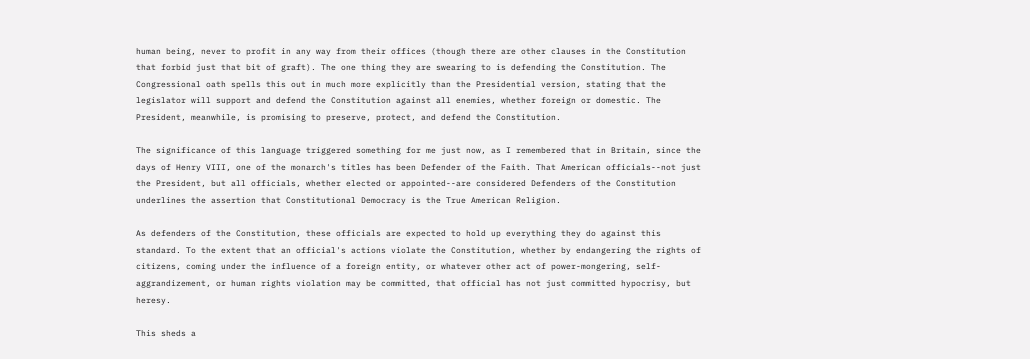human being, never to profit in any way from their offices (though there are other clauses in the Constitution that forbid just that bit of graft). The one thing they are swearing to is defending the Constitution. The Congressional oath spells this out in much more explicitly than the Presidential version, stating that the legislator will support and defend the Constitution against all enemies, whether foreign or domestic. The President, meanwhile, is promising to preserve, protect, and defend the Constitution.

The significance of this language triggered something for me just now, as I remembered that in Britain, since the days of Henry VIII, one of the monarch's titles has been Defender of the Faith. That American officials--not just the President, but all officials, whether elected or appointed--are considered Defenders of the Constitution underlines the assertion that Constitutional Democracy is the True American Religion.

As defenders of the Constitution, these officials are expected to hold up everything they do against this standard. To the extent that an official's actions violate the Constitution, whether by endangering the rights of citizens, coming under the influence of a foreign entity, or whatever other act of power-mongering, self-aggrandizement, or human rights violation may be committed, that official has not just committed hypocrisy, but heresy.

This sheds a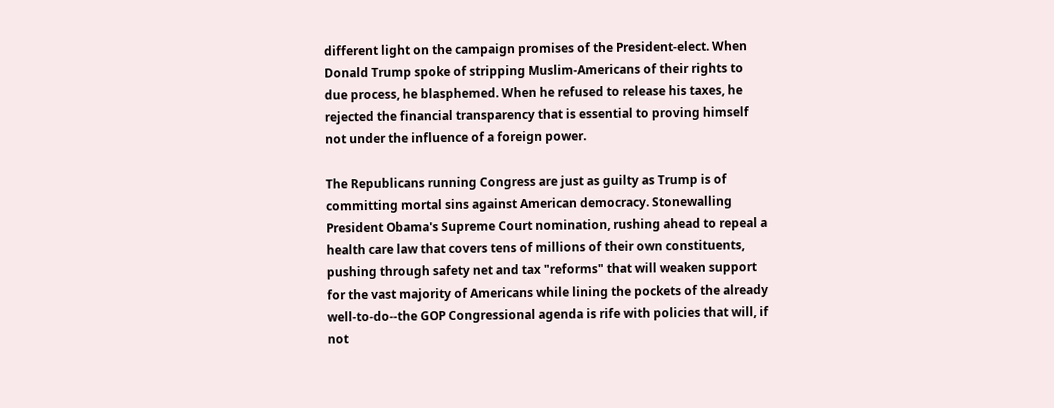different light on the campaign promises of the President-elect. When Donald Trump spoke of stripping Muslim-Americans of their rights to due process, he blasphemed. When he refused to release his taxes, he rejected the financial transparency that is essential to proving himself not under the influence of a foreign power.

The Republicans running Congress are just as guilty as Trump is of committing mortal sins against American democracy. Stonewalling President Obama's Supreme Court nomination, rushing ahead to repeal a health care law that covers tens of millions of their own constituents, pushing through safety net and tax "reforms" that will weaken support for the vast majority of Americans while lining the pockets of the already well-to-do--the GOP Congressional agenda is rife with policies that will, if not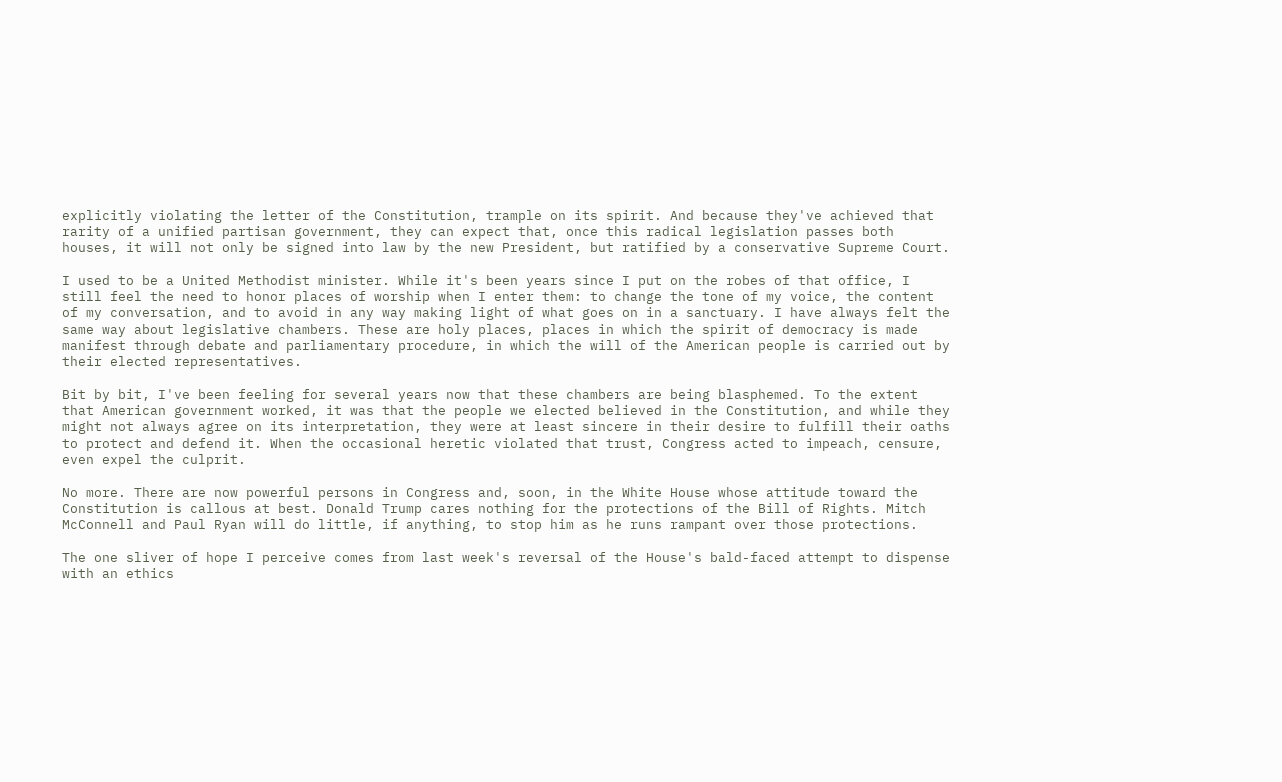explicitly violating the letter of the Constitution, trample on its spirit. And because they've achieved that rarity of a unified partisan government, they can expect that, once this radical legislation passes both houses, it will not only be signed into law by the new President, but ratified by a conservative Supreme Court.

I used to be a United Methodist minister. While it's been years since I put on the robes of that office, I still feel the need to honor places of worship when I enter them: to change the tone of my voice, the content of my conversation, and to avoid in any way making light of what goes on in a sanctuary. I have always felt the same way about legislative chambers. These are holy places, places in which the spirit of democracy is made manifest through debate and parliamentary procedure, in which the will of the American people is carried out by their elected representatives.

Bit by bit, I've been feeling for several years now that these chambers are being blasphemed. To the extent that American government worked, it was that the people we elected believed in the Constitution, and while they might not always agree on its interpretation, they were at least sincere in their desire to fulfill their oaths to protect and defend it. When the occasional heretic violated that trust, Congress acted to impeach, censure, even expel the culprit.

No more. There are now powerful persons in Congress and, soon, in the White House whose attitude toward the Constitution is callous at best. Donald Trump cares nothing for the protections of the Bill of Rights. Mitch McConnell and Paul Ryan will do little, if anything, to stop him as he runs rampant over those protections.

The one sliver of hope I perceive comes from last week's reversal of the House's bald-faced attempt to dispense with an ethics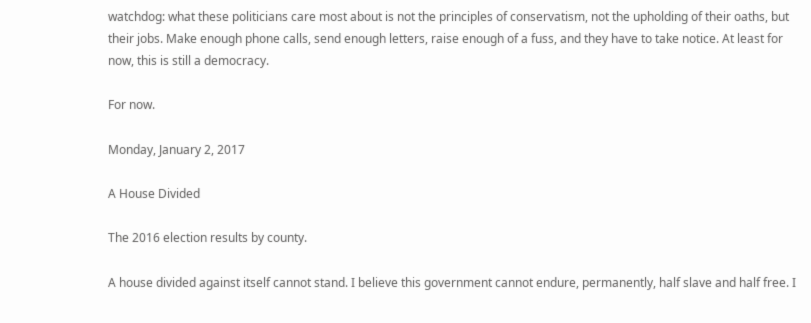watchdog: what these politicians care most about is not the principles of conservatism, not the upholding of their oaths, but their jobs. Make enough phone calls, send enough letters, raise enough of a fuss, and they have to take notice. At least for now, this is still a democracy.

For now.

Monday, January 2, 2017

A House Divided

The 2016 election results by county.

A house divided against itself cannot stand. I believe this government cannot endure, permanently, half slave and half free. I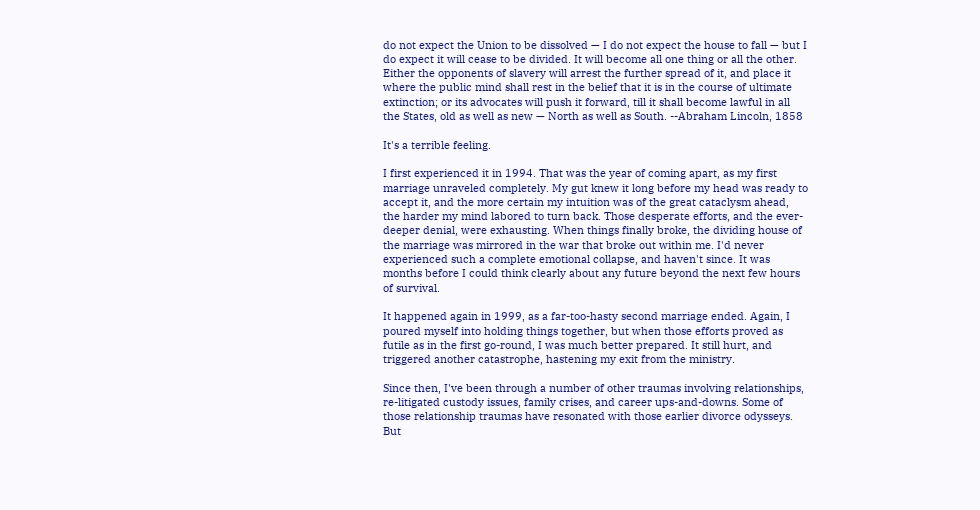do not expect the Union to be dissolved — I do not expect the house to fall — but I do expect it will cease to be divided. It will become all one thing or all the other. Either the opponents of slavery will arrest the further spread of it, and place it where the public mind shall rest in the belief that it is in the course of ultimate extinction; or its advocates will push it forward, till it shall become lawful in all the States, old as well as new — North as well as South. --Abraham Lincoln, 1858

It's a terrible feeling.

I first experienced it in 1994. That was the year of coming apart, as my first marriage unraveled completely. My gut knew it long before my head was ready to accept it, and the more certain my intuition was of the great cataclysm ahead, the harder my mind labored to turn back. Those desperate efforts, and the ever-deeper denial, were exhausting. When things finally broke, the dividing house of the marriage was mirrored in the war that broke out within me. I'd never experienced such a complete emotional collapse, and haven't since. It was months before I could think clearly about any future beyond the next few hours of survival.

It happened again in 1999, as a far-too-hasty second marriage ended. Again, I poured myself into holding things together, but when those efforts proved as futile as in the first go-round, I was much better prepared. It still hurt, and triggered another catastrophe, hastening my exit from the ministry.

Since then, I've been through a number of other traumas involving relationships, re-litigated custody issues, family crises, and career ups-and-downs. Some of those relationship traumas have resonated with those earlier divorce odysseys. But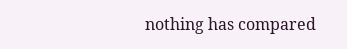nothing has compared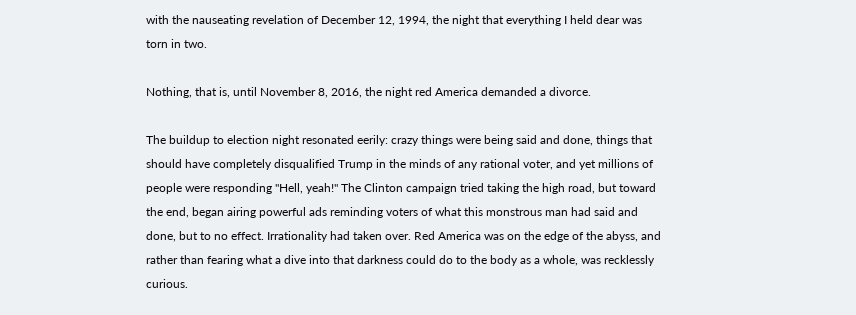with the nauseating revelation of December 12, 1994, the night that everything I held dear was torn in two.

Nothing, that is, until November 8, 2016, the night red America demanded a divorce.

The buildup to election night resonated eerily: crazy things were being said and done, things that should have completely disqualified Trump in the minds of any rational voter, and yet millions of people were responding "Hell, yeah!" The Clinton campaign tried taking the high road, but toward the end, began airing powerful ads reminding voters of what this monstrous man had said and done, but to no effect. Irrationality had taken over. Red America was on the edge of the abyss, and rather than fearing what a dive into that darkness could do to the body as a whole, was recklessly curious.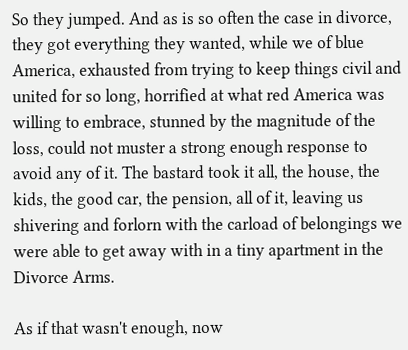So they jumped. And as is so often the case in divorce, they got everything they wanted, while we of blue America, exhausted from trying to keep things civil and united for so long, horrified at what red America was willing to embrace, stunned by the magnitude of the loss, could not muster a strong enough response to avoid any of it. The bastard took it all, the house, the kids, the good car, the pension, all of it, leaving us shivering and forlorn with the carload of belongings we were able to get away with in a tiny apartment in the Divorce Arms.

As if that wasn't enough, now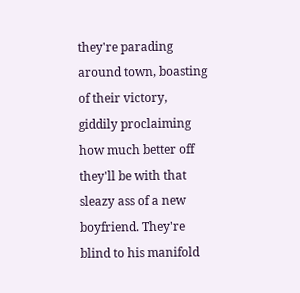they're parading around town, boasting of their victory, giddily proclaiming how much better off they'll be with that sleazy ass of a new boyfriend. They're blind to his manifold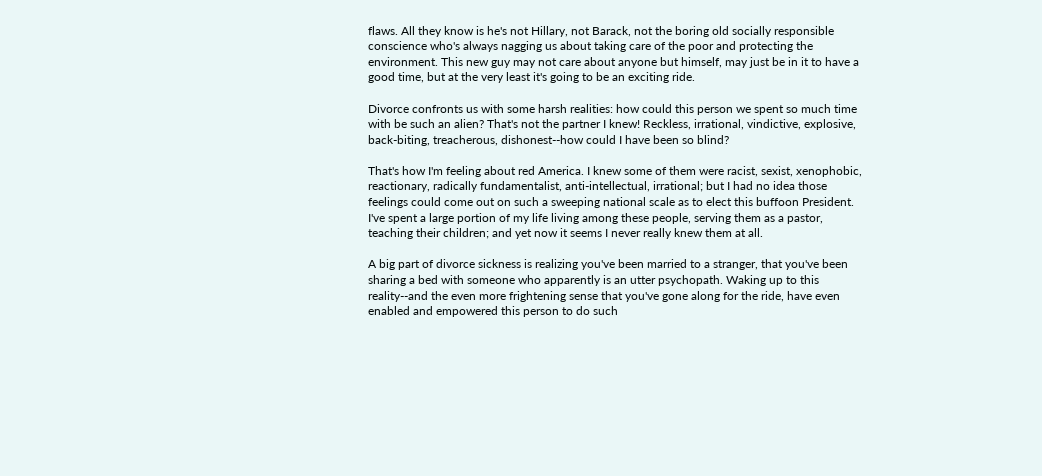flaws. All they know is he's not Hillary, not Barack, not the boring old socially responsible conscience who's always nagging us about taking care of the poor and protecting the environment. This new guy may not care about anyone but himself, may just be in it to have a good time, but at the very least it's going to be an exciting ride.

Divorce confronts us with some harsh realities: how could this person we spent so much time with be such an alien? That's not the partner I knew! Reckless, irrational, vindictive, explosive, back-biting, treacherous, dishonest--how could I have been so blind?

That's how I'm feeling about red America. I knew some of them were racist, sexist, xenophobic, reactionary, radically fundamentalist, anti-intellectual, irrational; but I had no idea those feelings could come out on such a sweeping national scale as to elect this buffoon President. I've spent a large portion of my life living among these people, serving them as a pastor, teaching their children; and yet now it seems I never really knew them at all.

A big part of divorce sickness is realizing you've been married to a stranger, that you've been sharing a bed with someone who apparently is an utter psychopath. Waking up to this reality--and the even more frightening sense that you've gone along for the ride, have even enabled and empowered this person to do such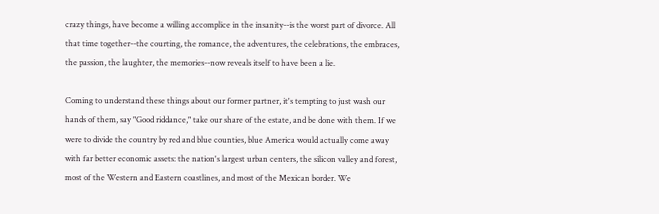crazy things, have become a willing accomplice in the insanity--is the worst part of divorce. All that time together--the courting, the romance, the adventures, the celebrations, the embraces, the passion, the laughter, the memories--now reveals itself to have been a lie.

Coming to understand these things about our former partner, it's tempting to just wash our hands of them, say "Good riddance," take our share of the estate, and be done with them. If we were to divide the country by red and blue counties, blue America would actually come away with far better economic assets: the nation's largest urban centers, the silicon valley and forest, most of the Western and Eastern coastlines, and most of the Mexican border. We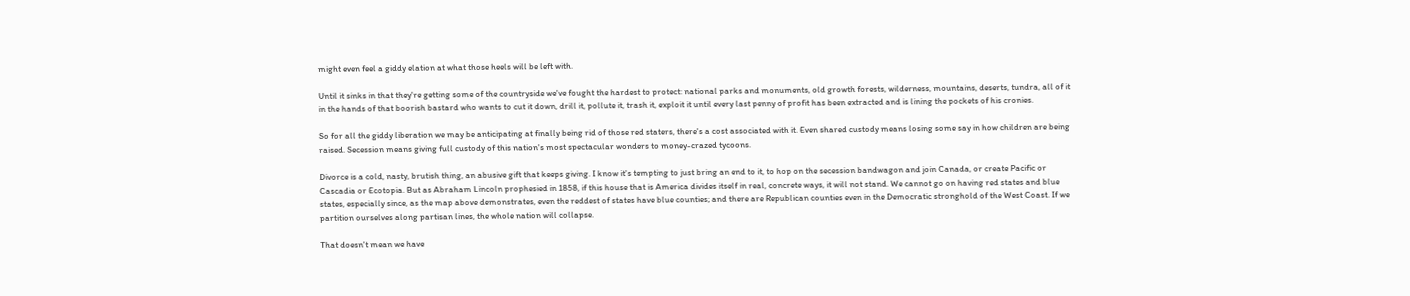might even feel a giddy elation at what those heels will be left with.

Until it sinks in that they're getting some of the countryside we've fought the hardest to protect: national parks and monuments, old growth forests, wilderness, mountains, deserts, tundra, all of it in the hands of that boorish bastard who wants to cut it down, drill it, pollute it, trash it, exploit it until every last penny of profit has been extracted and is lining the pockets of his cronies.

So for all the giddy liberation we may be anticipating at finally being rid of those red staters, there's a cost associated with it. Even shared custody means losing some say in how children are being raised. Secession means giving full custody of this nation's most spectacular wonders to money-crazed tycoons.

Divorce is a cold, nasty, brutish thing, an abusive gift that keeps giving. I know it's tempting to just bring an end to it, to hop on the secession bandwagon and join Canada, or create Pacific or Cascadia or Ecotopia. But as Abraham Lincoln prophesied in 1858, if this house that is America divides itself in real, concrete ways, it will not stand. We cannot go on having red states and blue states, especially since, as the map above demonstrates, even the reddest of states have blue counties; and there are Republican counties even in the Democratic stronghold of the West Coast. If we partition ourselves along partisan lines, the whole nation will collapse.

That doesn't mean we have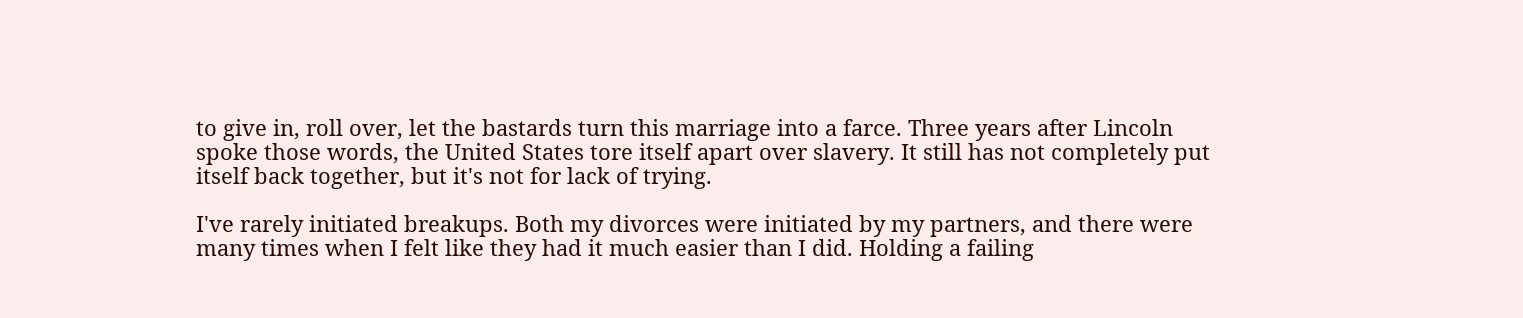to give in, roll over, let the bastards turn this marriage into a farce. Three years after Lincoln spoke those words, the United States tore itself apart over slavery. It still has not completely put itself back together, but it's not for lack of trying.

I've rarely initiated breakups. Both my divorces were initiated by my partners, and there were many times when I felt like they had it much easier than I did. Holding a failing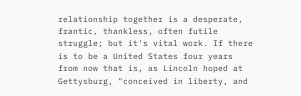relationship together is a desperate, frantic, thankless, often futile struggle; but it's vital work. If there is to be a United States four years from now that is, as Lincoln hoped at Gettysburg, "conceived in liberty, and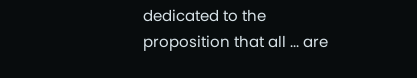dedicated to the proposition that all ... are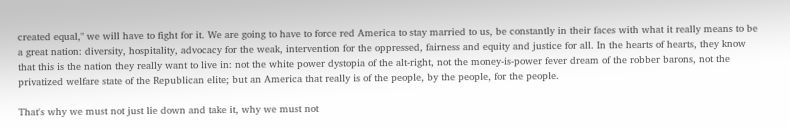created equal," we will have to fight for it. We are going to have to force red America to stay married to us, be constantly in their faces with what it really means to be a great nation: diversity, hospitality, advocacy for the weak, intervention for the oppressed, fairness and equity and justice for all. In the hearts of hearts, they know that this is the nation they really want to live in: not the white power dystopia of the alt-right, not the money-is-power fever dream of the robber barons, not the privatized welfare state of the Republican elite; but an America that really is of the people, by the people, for the people.

That's why we must not just lie down and take it, why we must not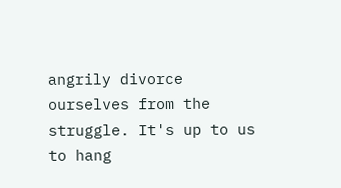angrily divorce ourselves from the struggle. It's up to us to hang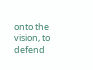onto the vision, to defend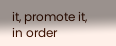it, promote it, in order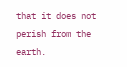that it does not perish from the earth.